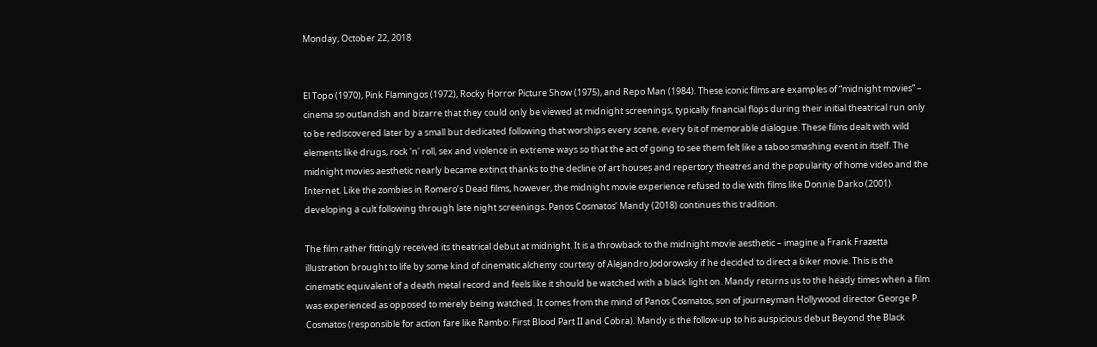Monday, October 22, 2018


El Topo (1970), Pink Flamingos (1972), Rocky Horror Picture Show (1975), and Repo Man (1984). These iconic films are examples of “midnight movies” – cinema so outlandish and bizarre that they could only be viewed at midnight screenings, typically financial flops during their initial theatrical run only to be rediscovered later by a small but dedicated following that worships every scene, every bit of memorable dialogue. These films dealt with wild elements like drugs, rock 'n' roll, sex and violence in extreme ways so that the act of going to see them felt like a taboo smashing event in itself. The midnight movies aesthetic nearly became extinct thanks to the decline of art houses and repertory theatres and the popularity of home video and the Internet. Like the zombies in Romero’s Dead films, however, the midnight movie experience refused to die with films like Donnie Darko (2001) developing a cult following through late night screenings. Panos Cosmatos’ Mandy (2018) continues this tradition.

The film rather fittingly received its theatrical debut at midnight. It is a throwback to the midnight movie aesthetic – imagine a Frank Frazetta illustration brought to life by some kind of cinematic alchemy courtesy of Alejandro Jodorowsky if he decided to direct a biker movie. This is the cinematic equivalent of a death metal record and feels like it should be watched with a black light on. Mandy returns us to the heady times when a film was experienced as opposed to merely being watched. It comes from the mind of Panos Cosmatos, son of journeyman Hollywood director George P. Cosmatos (responsible for action fare like Rambo: First Blood Part II and Cobra). Mandy is the follow-up to his auspicious debut Beyond the Black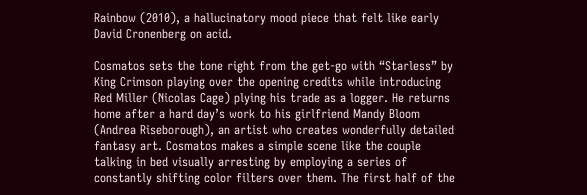Rainbow (2010), a hallucinatory mood piece that felt like early David Cronenberg on acid.

Cosmatos sets the tone right from the get-go with “Starless” by King Crimson playing over the opening credits while introducing Red Miller (Nicolas Cage) plying his trade as a logger. He returns home after a hard day’s work to his girlfriend Mandy Bloom (Andrea Riseborough), an artist who creates wonderfully detailed fantasy art. Cosmatos makes a simple scene like the couple talking in bed visually arresting by employing a series of constantly shifting color filters over them. The first half of the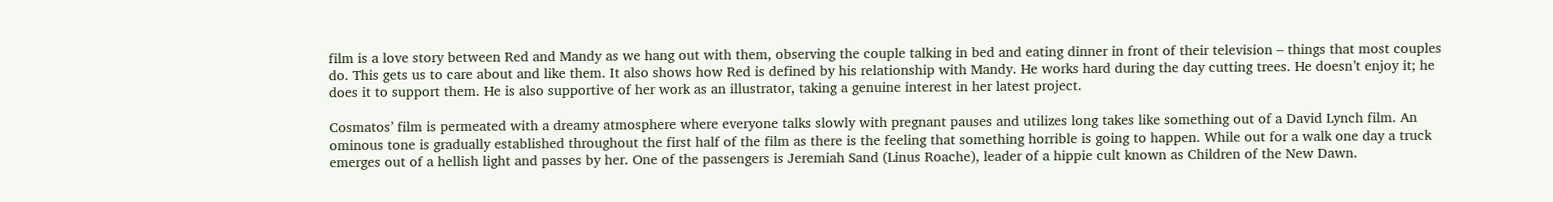film is a love story between Red and Mandy as we hang out with them, observing the couple talking in bed and eating dinner in front of their television – things that most couples do. This gets us to care about and like them. It also shows how Red is defined by his relationship with Mandy. He works hard during the day cutting trees. He doesn’t enjoy it; he does it to support them. He is also supportive of her work as an illustrator, taking a genuine interest in her latest project.

Cosmatos’ film is permeated with a dreamy atmosphere where everyone talks slowly with pregnant pauses and utilizes long takes like something out of a David Lynch film. An ominous tone is gradually established throughout the first half of the film as there is the feeling that something horrible is going to happen. While out for a walk one day a truck emerges out of a hellish light and passes by her. One of the passengers is Jeremiah Sand (Linus Roache), leader of a hippie cult known as Children of the New Dawn.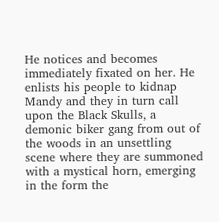He notices and becomes immediately fixated on her. He enlists his people to kidnap Mandy and they in turn call upon the Black Skulls, a demonic biker gang from out of the woods in an unsettling scene where they are summoned with a mystical horn, emerging in the form the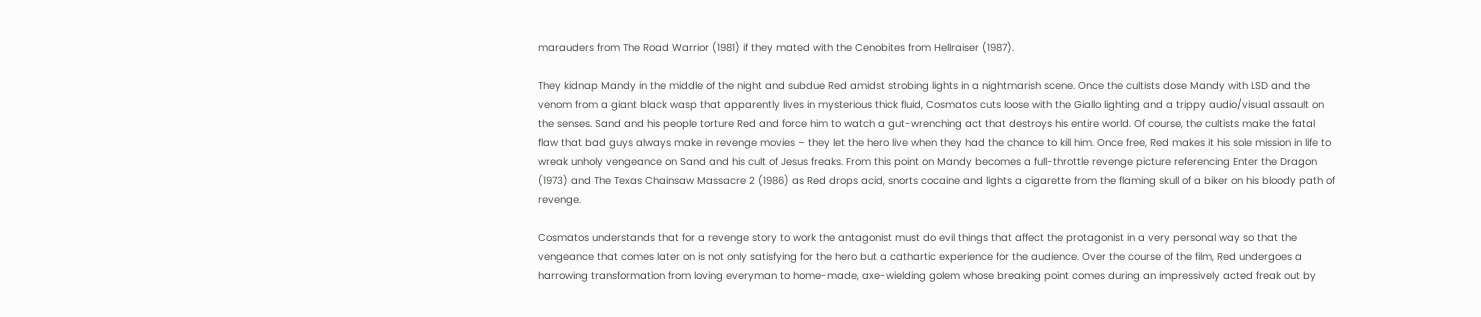marauders from The Road Warrior (1981) if they mated with the Cenobites from Hellraiser (1987).

They kidnap Mandy in the middle of the night and subdue Red amidst strobing lights in a nightmarish scene. Once the cultists dose Mandy with LSD and the venom from a giant black wasp that apparently lives in mysterious thick fluid, Cosmatos cuts loose with the Giallo lighting and a trippy audio/visual assault on the senses. Sand and his people torture Red and force him to watch a gut-wrenching act that destroys his entire world. Of course, the cultists make the fatal flaw that bad guys always make in revenge movies – they let the hero live when they had the chance to kill him. Once free, Red makes it his sole mission in life to wreak unholy vengeance on Sand and his cult of Jesus freaks. From this point on Mandy becomes a full-throttle revenge picture referencing Enter the Dragon (1973) and The Texas Chainsaw Massacre 2 (1986) as Red drops acid, snorts cocaine and lights a cigarette from the flaming skull of a biker on his bloody path of revenge.

Cosmatos understands that for a revenge story to work the antagonist must do evil things that affect the protagonist in a very personal way so that the vengeance that comes later on is not only satisfying for the hero but a cathartic experience for the audience. Over the course of the film, Red undergoes a harrowing transformation from loving everyman to home-made, axe-wielding golem whose breaking point comes during an impressively acted freak out by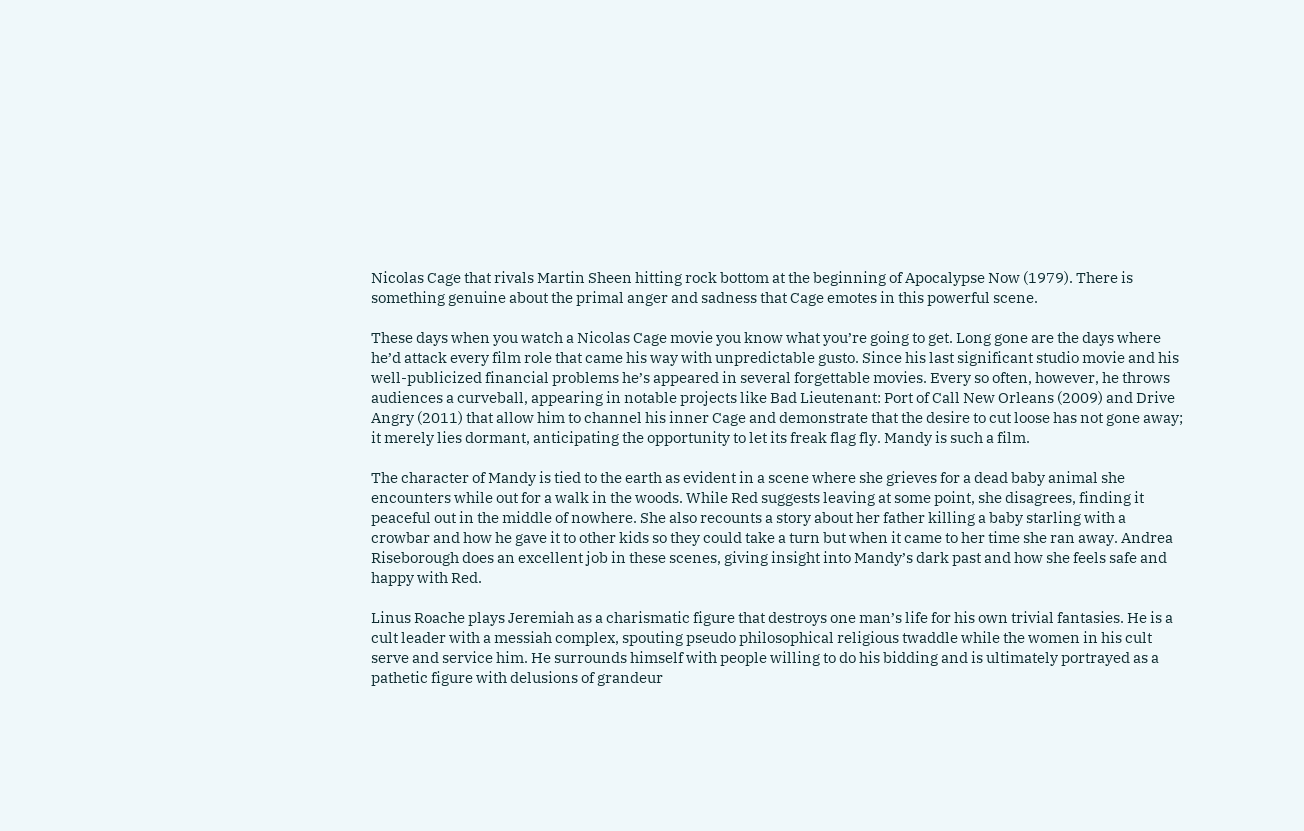Nicolas Cage that rivals Martin Sheen hitting rock bottom at the beginning of Apocalypse Now (1979). There is something genuine about the primal anger and sadness that Cage emotes in this powerful scene.

These days when you watch a Nicolas Cage movie you know what you’re going to get. Long gone are the days where he’d attack every film role that came his way with unpredictable gusto. Since his last significant studio movie and his well-publicized financial problems he’s appeared in several forgettable movies. Every so often, however, he throws audiences a curveball, appearing in notable projects like Bad Lieutenant: Port of Call New Orleans (2009) and Drive Angry (2011) that allow him to channel his inner Cage and demonstrate that the desire to cut loose has not gone away; it merely lies dormant, anticipating the opportunity to let its freak flag fly. Mandy is such a film.

The character of Mandy is tied to the earth as evident in a scene where she grieves for a dead baby animal she encounters while out for a walk in the woods. While Red suggests leaving at some point, she disagrees, finding it peaceful out in the middle of nowhere. She also recounts a story about her father killing a baby starling with a crowbar and how he gave it to other kids so they could take a turn but when it came to her time she ran away. Andrea Riseborough does an excellent job in these scenes, giving insight into Mandy’s dark past and how she feels safe and happy with Red.

Linus Roache plays Jeremiah as a charismatic figure that destroys one man’s life for his own trivial fantasies. He is a cult leader with a messiah complex, spouting pseudo philosophical religious twaddle while the women in his cult serve and service him. He surrounds himself with people willing to do his bidding and is ultimately portrayed as a pathetic figure with delusions of grandeur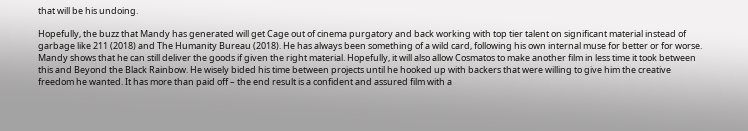that will be his undoing.

Hopefully, the buzz that Mandy has generated will get Cage out of cinema purgatory and back working with top tier talent on significant material instead of garbage like 211 (2018) and The Humanity Bureau (2018). He has always been something of a wild card, following his own internal muse for better or for worse. Mandy shows that he can still deliver the goods if given the right material. Hopefully, it will also allow Cosmatos to make another film in less time it took between this and Beyond the Black Rainbow. He wisely bided his time between projects until he hooked up with backers that were willing to give him the creative freedom he wanted. It has more than paid off – the end result is a confident and assured film with a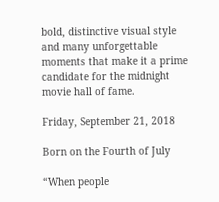bold, distinctive visual style and many unforgettable moments that make it a prime candidate for the midnight movie hall of fame.

Friday, September 21, 2018

Born on the Fourth of July

“When people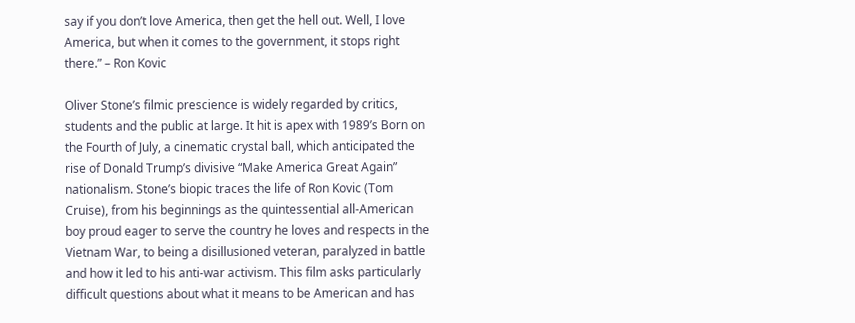say if you don’t love America, then get the hell out. Well, I love America, but when it comes to the government, it stops right there.” – Ron Kovic

Oliver Stone’s filmic prescience is widely regarded by critics, students and the public at large. It hit is apex with 1989’s Born on the Fourth of July, a cinematic crystal ball, which anticipated the rise of Donald Trump’s divisive “Make America Great Again” nationalism. Stone’s biopic traces the life of Ron Kovic (Tom Cruise), from his beginnings as the quintessential all-American boy proud eager to serve the country he loves and respects in the Vietnam War, to being a disillusioned veteran, paralyzed in battle and how it led to his anti-war activism. This film asks particularly difficult questions about what it means to be American and has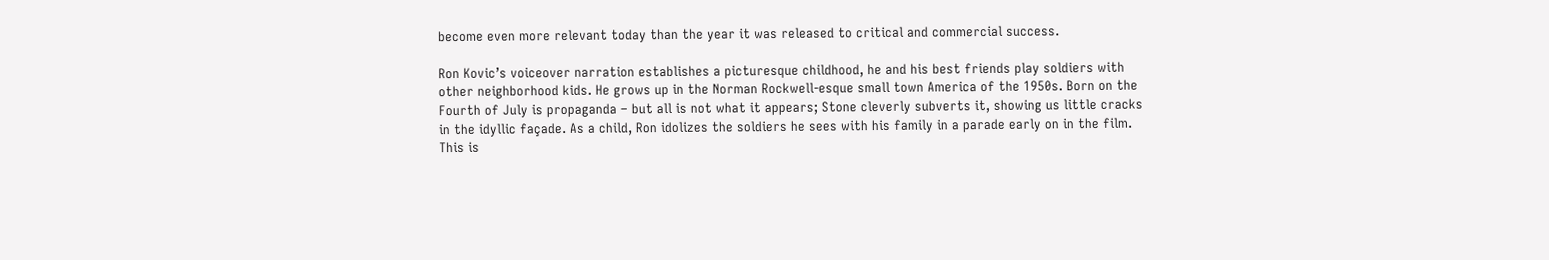become even more relevant today than the year it was released to critical and commercial success.

Ron Kovic’s voiceover narration establishes a picturesque childhood, he and his best friends play soldiers with other neighborhood kids. He grows up in the Norman Rockwell-esque small town America of the 1950s. Born on the Fourth of July is propaganda – but all is not what it appears; Stone cleverly subverts it, showing us little cracks in the idyllic façade. As a child, Ron idolizes the soldiers he sees with his family in a parade early on in the film. This is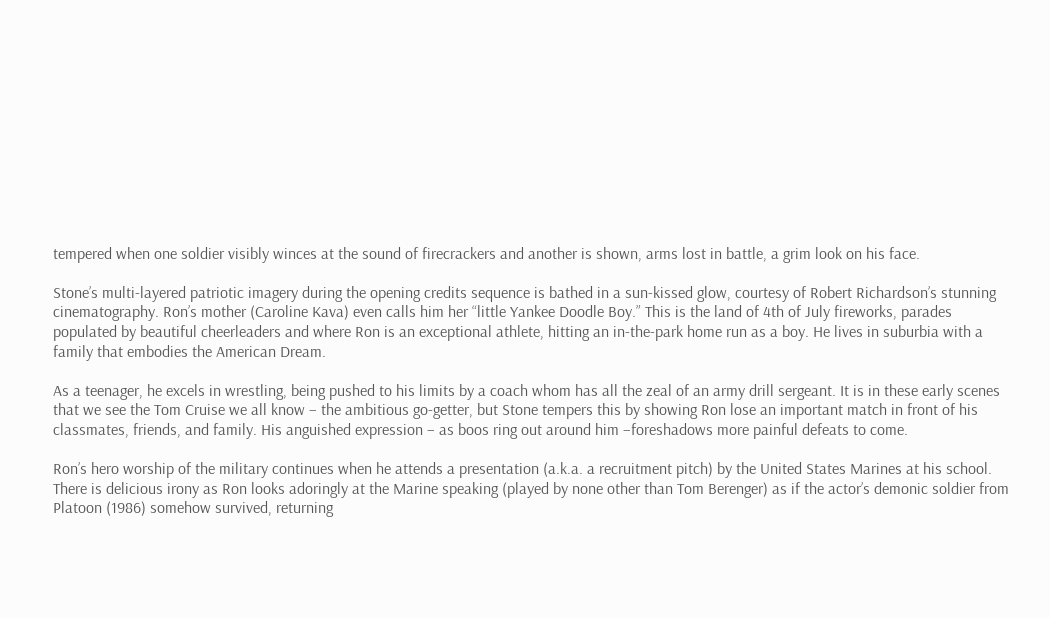tempered when one soldier visibly winces at the sound of firecrackers and another is shown, arms lost in battle, a grim look on his face.

Stone’s multi-layered patriotic imagery during the opening credits sequence is bathed in a sun-kissed glow, courtesy of Robert Richardson’s stunning cinematography. Ron’s mother (Caroline Kava) even calls him her “little Yankee Doodle Boy.” This is the land of 4th of July fireworks, parades populated by beautiful cheerleaders and where Ron is an exceptional athlete, hitting an in-the-park home run as a boy. He lives in suburbia with a family that embodies the American Dream.

As a teenager, he excels in wrestling, being pushed to his limits by a coach whom has all the zeal of an army drill sergeant. It is in these early scenes that we see the Tom Cruise we all know – the ambitious go-getter, but Stone tempers this by showing Ron lose an important match in front of his classmates, friends, and family. His anguished expression – as boos ring out around him –foreshadows more painful defeats to come.

Ron’s hero worship of the military continues when he attends a presentation (a.k.a. a recruitment pitch) by the United States Marines at his school. There is delicious irony as Ron looks adoringly at the Marine speaking (played by none other than Tom Berenger) as if the actor’s demonic soldier from Platoon (1986) somehow survived, returning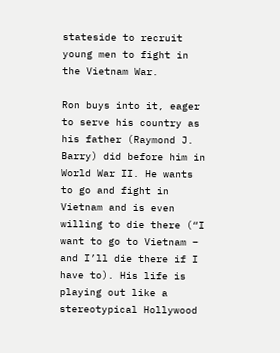stateside to recruit young men to fight in the Vietnam War.

Ron buys into it, eager to serve his country as his father (Raymond J. Barry) did before him in World War II. He wants to go and fight in Vietnam and is even willing to die there (“I want to go to Vietnam – and I’ll die there if I have to). His life is playing out like a stereotypical Hollywood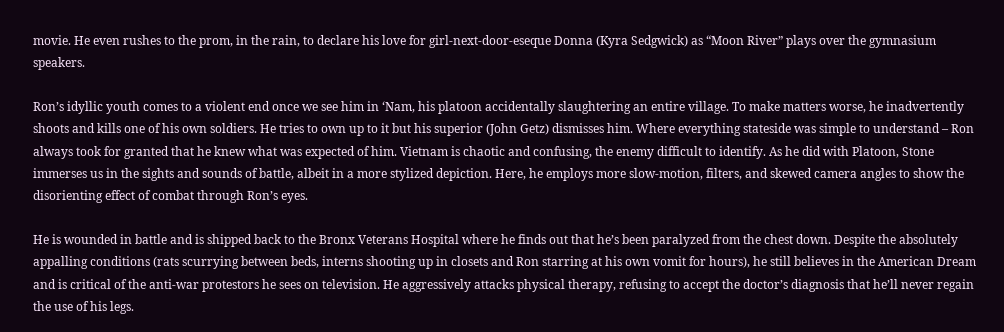movie. He even rushes to the prom, in the rain, to declare his love for girl-next-door-eseque Donna (Kyra Sedgwick) as “Moon River” plays over the gymnasium speakers.

Ron’s idyllic youth comes to a violent end once we see him in ‘Nam, his platoon accidentally slaughtering an entire village. To make matters worse, he inadvertently shoots and kills one of his own soldiers. He tries to own up to it but his superior (John Getz) dismisses him. Where everything stateside was simple to understand – Ron always took for granted that he knew what was expected of him. Vietnam is chaotic and confusing, the enemy difficult to identify. As he did with Platoon, Stone immerses us in the sights and sounds of battle, albeit in a more stylized depiction. Here, he employs more slow-motion, filters, and skewed camera angles to show the disorienting effect of combat through Ron’s eyes.

He is wounded in battle and is shipped back to the Bronx Veterans Hospital where he finds out that he’s been paralyzed from the chest down. Despite the absolutely appalling conditions (rats scurrying between beds, interns shooting up in closets and Ron starring at his own vomit for hours), he still believes in the American Dream and is critical of the anti-war protestors he sees on television. He aggressively attacks physical therapy, refusing to accept the doctor’s diagnosis that he’ll never regain the use of his legs.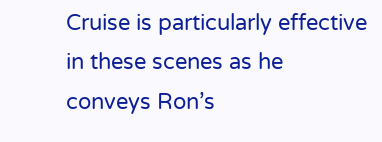Cruise is particularly effective in these scenes as he conveys Ron’s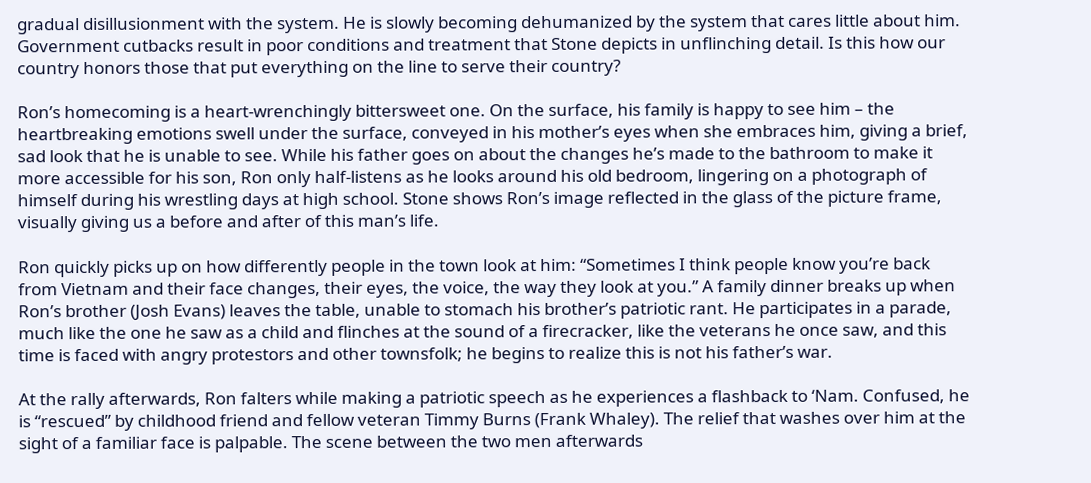gradual disillusionment with the system. He is slowly becoming dehumanized by the system that cares little about him. Government cutbacks result in poor conditions and treatment that Stone depicts in unflinching detail. Is this how our country honors those that put everything on the line to serve their country?

Ron’s homecoming is a heart-wrenchingly bittersweet one. On the surface, his family is happy to see him – the heartbreaking emotions swell under the surface, conveyed in his mother’s eyes when she embraces him, giving a brief, sad look that he is unable to see. While his father goes on about the changes he’s made to the bathroom to make it more accessible for his son, Ron only half-listens as he looks around his old bedroom, lingering on a photograph of himself during his wrestling days at high school. Stone shows Ron’s image reflected in the glass of the picture frame, visually giving us a before and after of this man’s life.

Ron quickly picks up on how differently people in the town look at him: “Sometimes I think people know you’re back from Vietnam and their face changes, their eyes, the voice, the way they look at you.” A family dinner breaks up when Ron’s brother (Josh Evans) leaves the table, unable to stomach his brother’s patriotic rant. He participates in a parade, much like the one he saw as a child and flinches at the sound of a firecracker, like the veterans he once saw, and this time is faced with angry protestors and other townsfolk; he begins to realize this is not his father’s war.

At the rally afterwards, Ron falters while making a patriotic speech as he experiences a flashback to ‘Nam. Confused, he is “rescued” by childhood friend and fellow veteran Timmy Burns (Frank Whaley). The relief that washes over him at the sight of a familiar face is palpable. The scene between the two men afterwards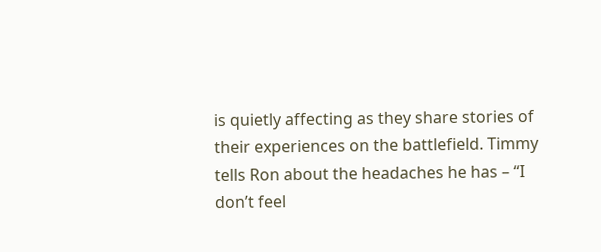is quietly affecting as they share stories of their experiences on the battlefield. Timmy tells Ron about the headaches he has – “I don’t feel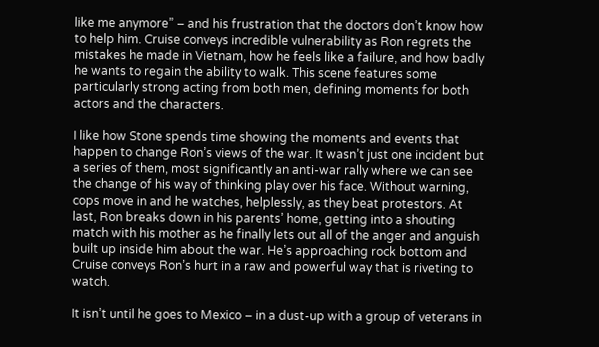like me anymore” – and his frustration that the doctors don’t know how to help him. Cruise conveys incredible vulnerability as Ron regrets the mistakes he made in Vietnam, how he feels like a failure, and how badly he wants to regain the ability to walk. This scene features some particularly strong acting from both men, defining moments for both actors and the characters.

I like how Stone spends time showing the moments and events that happen to change Ron’s views of the war. It wasn’t just one incident but a series of them, most significantly an anti-war rally where we can see the change of his way of thinking play over his face. Without warning, cops move in and he watches, helplessly, as they beat protestors. At last, Ron breaks down in his parents’ home, getting into a shouting match with his mother as he finally lets out all of the anger and anguish built up inside him about the war. He’s approaching rock bottom and Cruise conveys Ron’s hurt in a raw and powerful way that is riveting to watch.

It isn’t until he goes to Mexico – in a dust-up with a group of veterans in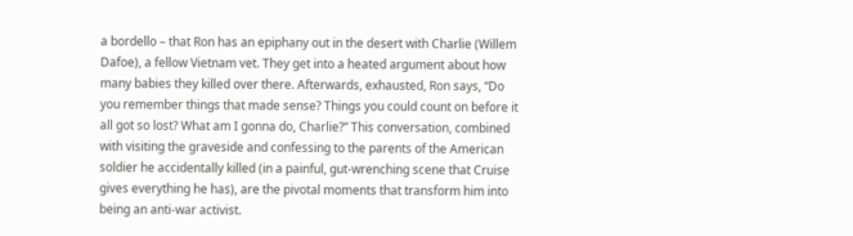a bordello – that Ron has an epiphany out in the desert with Charlie (Willem Dafoe), a fellow Vietnam vet. They get into a heated argument about how many babies they killed over there. Afterwards, exhausted, Ron says, “Do you remember things that made sense? Things you could count on before it all got so lost? What am I gonna do, Charlie?” This conversation, combined with visiting the graveside and confessing to the parents of the American soldier he accidentally killed (in a painful, gut-wrenching scene that Cruise gives everything he has), are the pivotal moments that transform him into being an anti-war activist.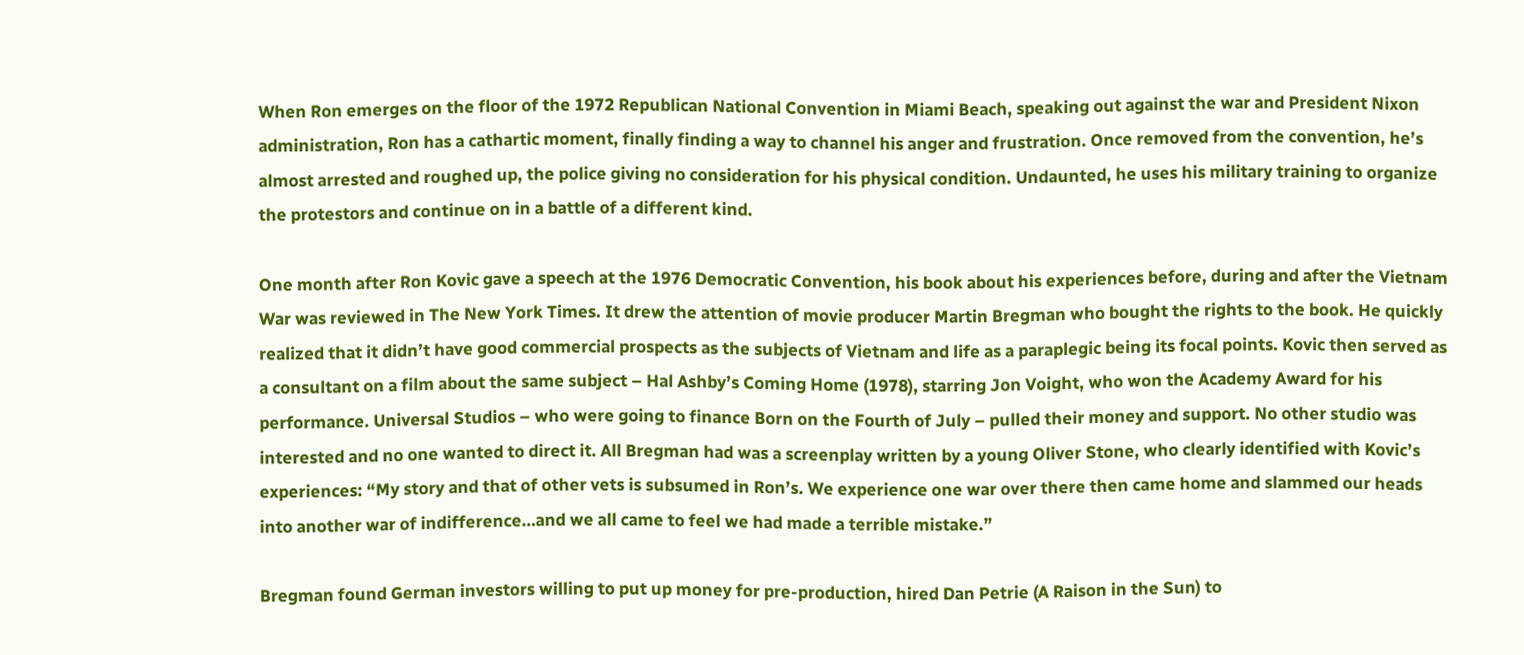When Ron emerges on the floor of the 1972 Republican National Convention in Miami Beach, speaking out against the war and President Nixon administration, Ron has a cathartic moment, finally finding a way to channel his anger and frustration. Once removed from the convention, he’s almost arrested and roughed up, the police giving no consideration for his physical condition. Undaunted, he uses his military training to organize the protestors and continue on in a battle of a different kind.

One month after Ron Kovic gave a speech at the 1976 Democratic Convention, his book about his experiences before, during and after the Vietnam War was reviewed in The New York Times. It drew the attention of movie producer Martin Bregman who bought the rights to the book. He quickly realized that it didn’t have good commercial prospects as the subjects of Vietnam and life as a paraplegic being its focal points. Kovic then served as a consultant on a film about the same subject – Hal Ashby’s Coming Home (1978), starring Jon Voight, who won the Academy Award for his performance. Universal Studios – who were going to finance Born on the Fourth of July – pulled their money and support. No other studio was interested and no one wanted to direct it. All Bregman had was a screenplay written by a young Oliver Stone, who clearly identified with Kovic’s experiences: “My story and that of other vets is subsumed in Ron’s. We experience one war over there then came home and slammed our heads into another war of indifference…and we all came to feel we had made a terrible mistake.”

Bregman found German investors willing to put up money for pre-production, hired Dan Petrie (A Raison in the Sun) to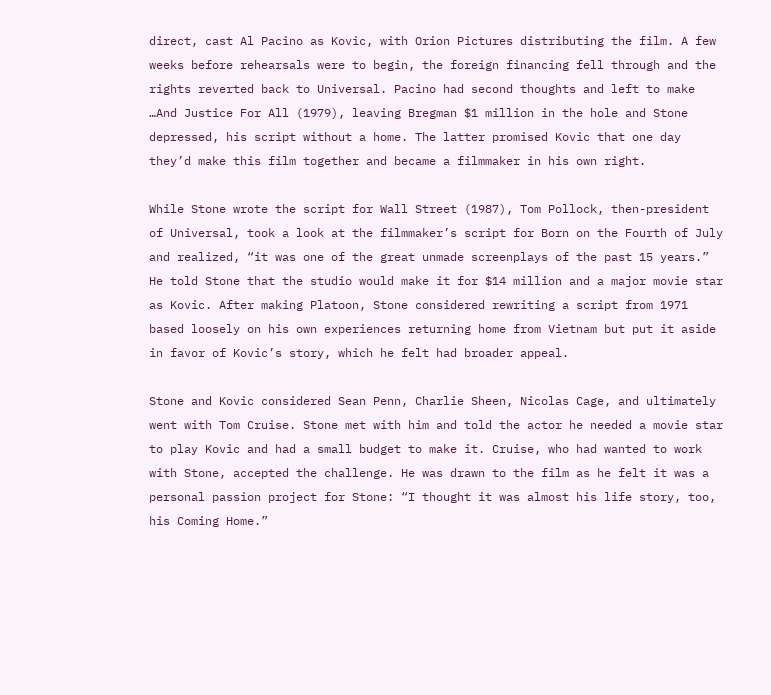direct, cast Al Pacino as Kovic, with Orion Pictures distributing the film. A few weeks before rehearsals were to begin, the foreign financing fell through and the rights reverted back to Universal. Pacino had second thoughts and left to make …And Justice For All (1979), leaving Bregman $1 million in the hole and Stone depressed, his script without a home. The latter promised Kovic that one day they’d make this film together and became a filmmaker in his own right.

While Stone wrote the script for Wall Street (1987), Tom Pollock, then-president of Universal, took a look at the filmmaker’s script for Born on the Fourth of July and realized, “it was one of the great unmade screenplays of the past 15 years.” He told Stone that the studio would make it for $14 million and a major movie star as Kovic. After making Platoon, Stone considered rewriting a script from 1971 based loosely on his own experiences returning home from Vietnam but put it aside in favor of Kovic’s story, which he felt had broader appeal.

Stone and Kovic considered Sean Penn, Charlie Sheen, Nicolas Cage, and ultimately went with Tom Cruise. Stone met with him and told the actor he needed a movie star to play Kovic and had a small budget to make it. Cruise, who had wanted to work with Stone, accepted the challenge. He was drawn to the film as he felt it was a personal passion project for Stone: “I thought it was almost his life story, too, his Coming Home.”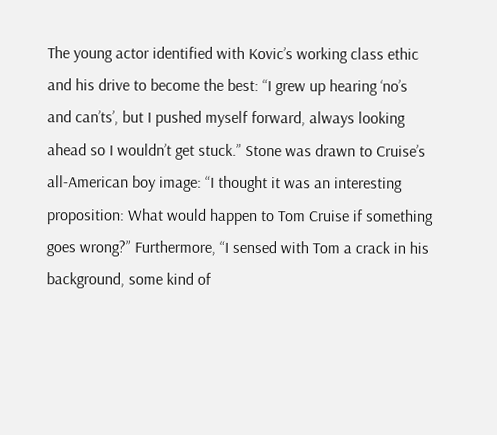The young actor identified with Kovic’s working class ethic and his drive to become the best: “I grew up hearing ‘no’s and can’ts’, but I pushed myself forward, always looking ahead so I wouldn’t get stuck.” Stone was drawn to Cruise’s all-American boy image: “I thought it was an interesting proposition: What would happen to Tom Cruise if something goes wrong?” Furthermore, “I sensed with Tom a crack in his background, some kind of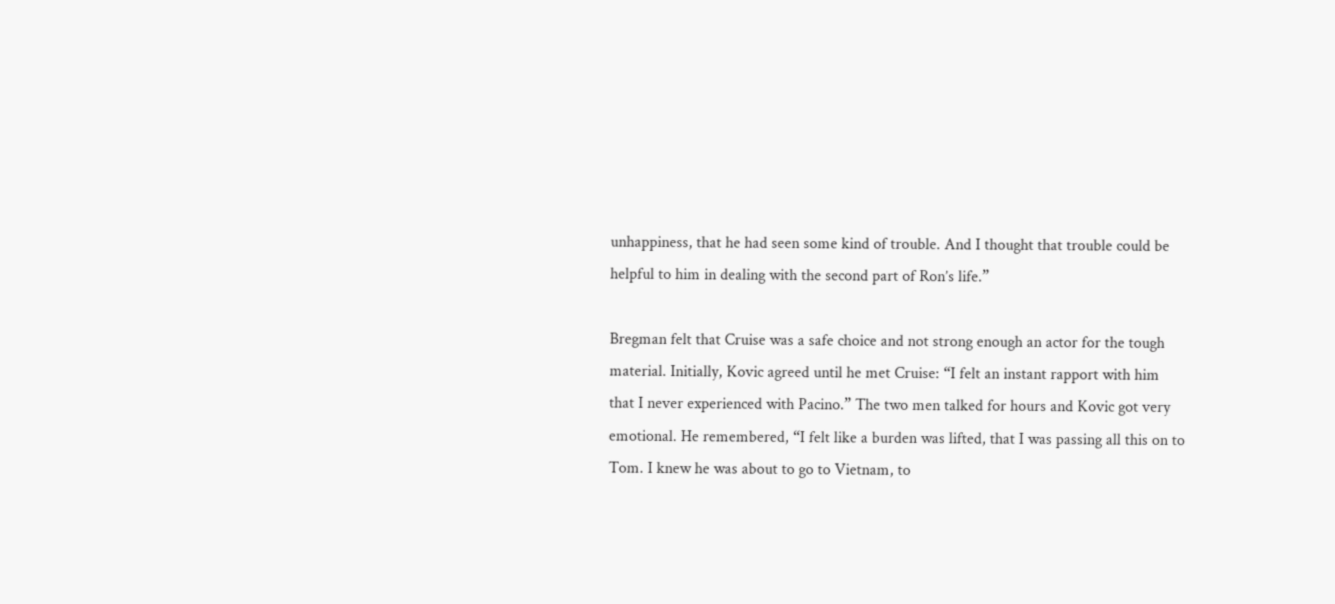unhappiness, that he had seen some kind of trouble. And I thought that trouble could be helpful to him in dealing with the second part of Ron’s life.”

Bregman felt that Cruise was a safe choice and not strong enough an actor for the tough material. Initially, Kovic agreed until he met Cruise: “I felt an instant rapport with him that I never experienced with Pacino.” The two men talked for hours and Kovic got very emotional. He remembered, “I felt like a burden was lifted, that I was passing all this on to Tom. I knew he was about to go to Vietnam, to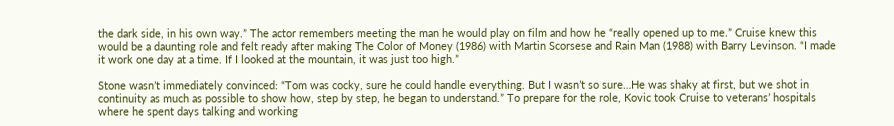the dark side, in his own way.” The actor remembers meeting the man he would play on film and how he “really opened up to me.” Cruise knew this would be a daunting role and felt ready after making The Color of Money (1986) with Martin Scorsese and Rain Man (1988) with Barry Levinson. “I made it work one day at a time. If I looked at the mountain, it was just too high.”

Stone wasn’t immediately convinced: “Tom was cocky, sure he could handle everything. But I wasn’t so sure…He was shaky at first, but we shot in continuity as much as possible to show how, step by step, he began to understand.” To prepare for the role, Kovic took Cruise to veterans’ hospitals where he spent days talking and working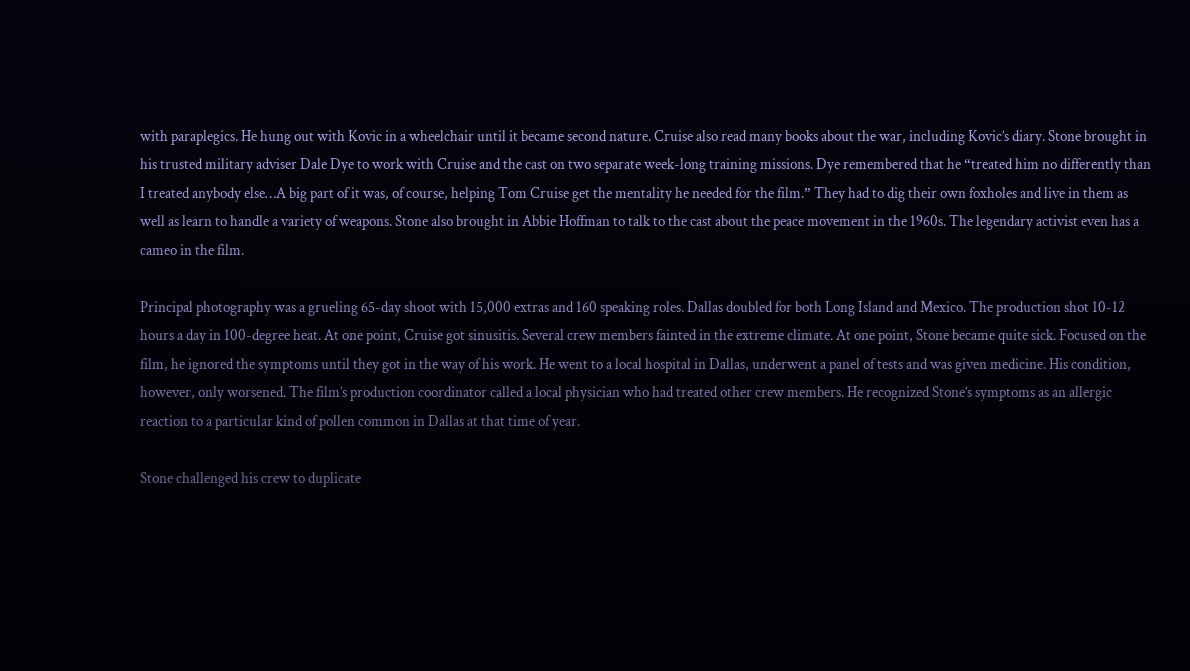with paraplegics. He hung out with Kovic in a wheelchair until it became second nature. Cruise also read many books about the war, including Kovic’s diary. Stone brought in his trusted military adviser Dale Dye to work with Cruise and the cast on two separate week-long training missions. Dye remembered that he “treated him no differently than I treated anybody else…A big part of it was, of course, helping Tom Cruise get the mentality he needed for the film.” They had to dig their own foxholes and live in them as well as learn to handle a variety of weapons. Stone also brought in Abbie Hoffman to talk to the cast about the peace movement in the 1960s. The legendary activist even has a cameo in the film.

Principal photography was a grueling 65-day shoot with 15,000 extras and 160 speaking roles. Dallas doubled for both Long Island and Mexico. The production shot 10-12 hours a day in 100-degree heat. At one point, Cruise got sinusitis. Several crew members fainted in the extreme climate. At one point, Stone became quite sick. Focused on the film, he ignored the symptoms until they got in the way of his work. He went to a local hospital in Dallas, underwent a panel of tests and was given medicine. His condition, however, only worsened. The film’s production coordinator called a local physician who had treated other crew members. He recognized Stone’s symptoms as an allergic reaction to a particular kind of pollen common in Dallas at that time of year.

Stone challenged his crew to duplicate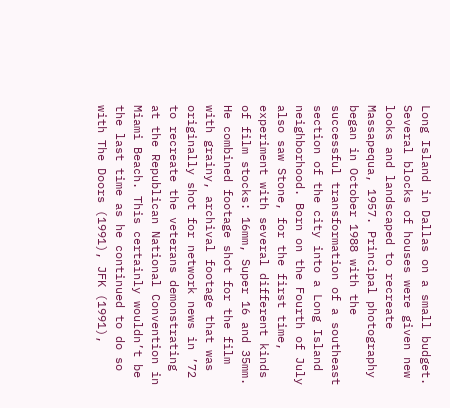Long Island in Dallas on a small budget. Several blocks of houses were given new looks and landscaped to recreate Massapequa, 1957. Principal photography began in October 1988 with the successful transformation of a southeast section of the city into a Long Island neighborhood. Born on the Fourth of July also saw Stone, for the first time, experiment with several different kinds of film stocks: 16mm, Super 16 and 35mm. He combined footage shot for the film with grainy, archival footage that was originally shot for network news in ’72 to recreate the veterans demonstrating at the Republican National Convention in Miami Beach. This certainly wouldn’t be the last time as he continued to do so with The Doors (1991), JFK (1991),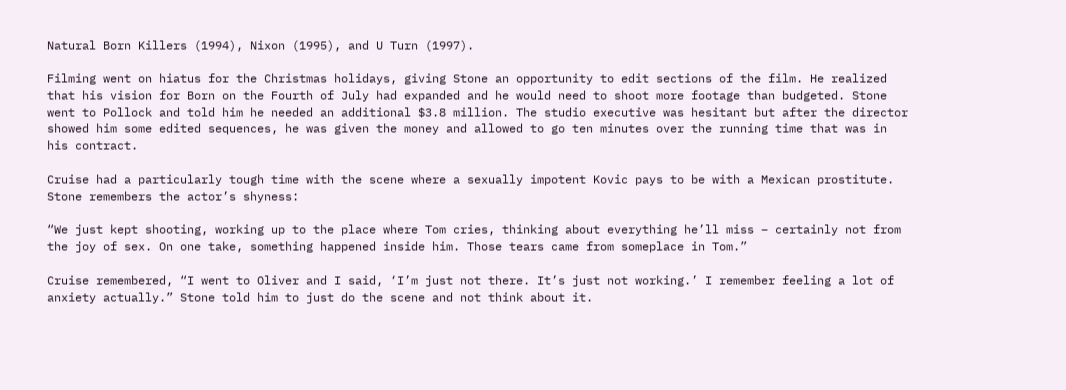Natural Born Killers (1994), Nixon (1995), and U Turn (1997).

Filming went on hiatus for the Christmas holidays, giving Stone an opportunity to edit sections of the film. He realized that his vision for Born on the Fourth of July had expanded and he would need to shoot more footage than budgeted. Stone went to Pollock and told him he needed an additional $3.8 million. The studio executive was hesitant but after the director showed him some edited sequences, he was given the money and allowed to go ten minutes over the running time that was in his contract.

Cruise had a particularly tough time with the scene where a sexually impotent Kovic pays to be with a Mexican prostitute. Stone remembers the actor’s shyness:

“We just kept shooting, working up to the place where Tom cries, thinking about everything he’ll miss – certainly not from the joy of sex. On one take, something happened inside him. Those tears came from someplace in Tom.”

Cruise remembered, “I went to Oliver and I said, ‘I’m just not there. It’s just not working.’ I remember feeling a lot of anxiety actually.” Stone told him to just do the scene and not think about it.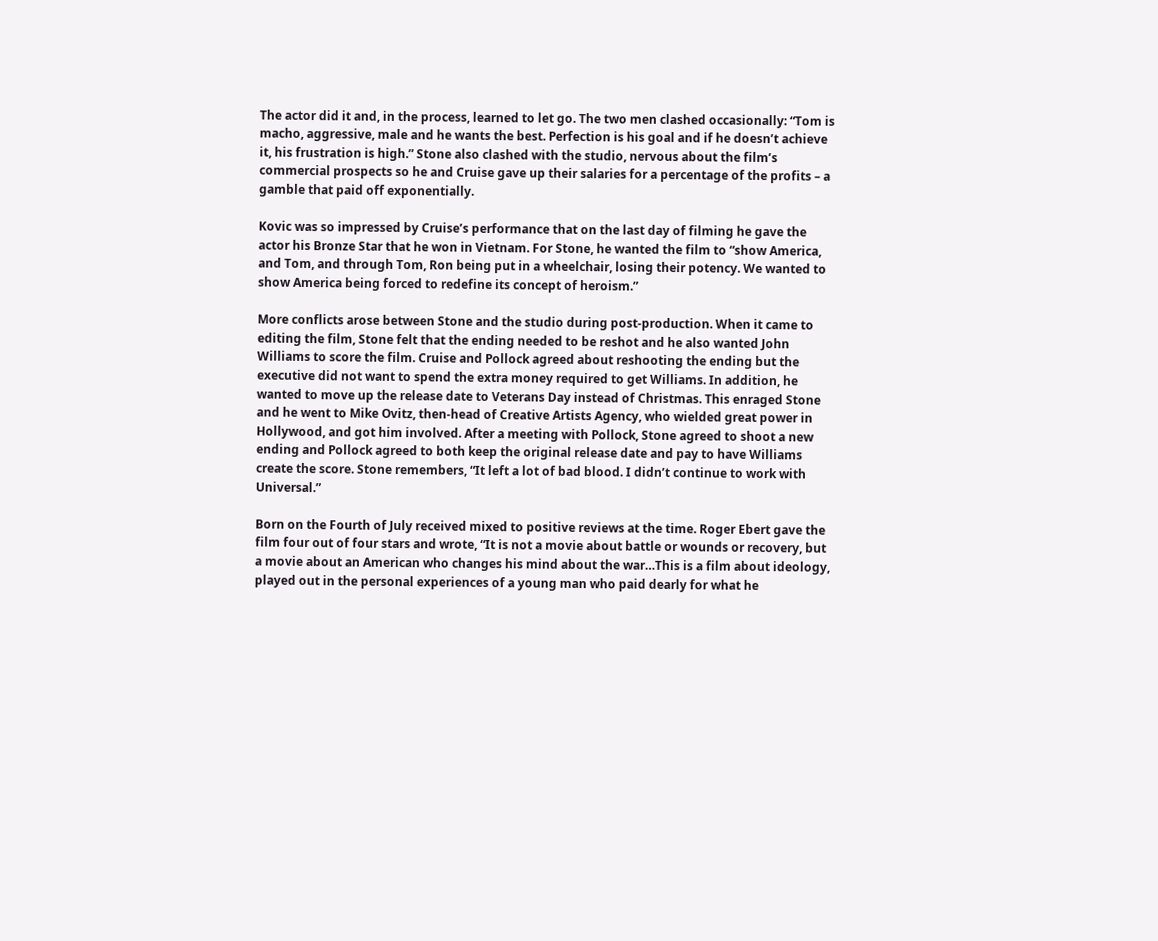The actor did it and, in the process, learned to let go. The two men clashed occasionally: “Tom is macho, aggressive, male and he wants the best. Perfection is his goal and if he doesn’t achieve it, his frustration is high.” Stone also clashed with the studio, nervous about the film’s commercial prospects so he and Cruise gave up their salaries for a percentage of the profits – a gamble that paid off exponentially.

Kovic was so impressed by Cruise’s performance that on the last day of filming he gave the actor his Bronze Star that he won in Vietnam. For Stone, he wanted the film to “show America, and Tom, and through Tom, Ron being put in a wheelchair, losing their potency. We wanted to show America being forced to redefine its concept of heroism.”

More conflicts arose between Stone and the studio during post-production. When it came to editing the film, Stone felt that the ending needed to be reshot and he also wanted John Williams to score the film. Cruise and Pollock agreed about reshooting the ending but the executive did not want to spend the extra money required to get Williams. In addition, he wanted to move up the release date to Veterans Day instead of Christmas. This enraged Stone and he went to Mike Ovitz, then-head of Creative Artists Agency, who wielded great power in Hollywood, and got him involved. After a meeting with Pollock, Stone agreed to shoot a new ending and Pollock agreed to both keep the original release date and pay to have Williams create the score. Stone remembers, “It left a lot of bad blood. I didn’t continue to work with Universal.”

Born on the Fourth of July received mixed to positive reviews at the time. Roger Ebert gave the film four out of four stars and wrote, “It is not a movie about battle or wounds or recovery, but a movie about an American who changes his mind about the war…This is a film about ideology, played out in the personal experiences of a young man who paid dearly for what he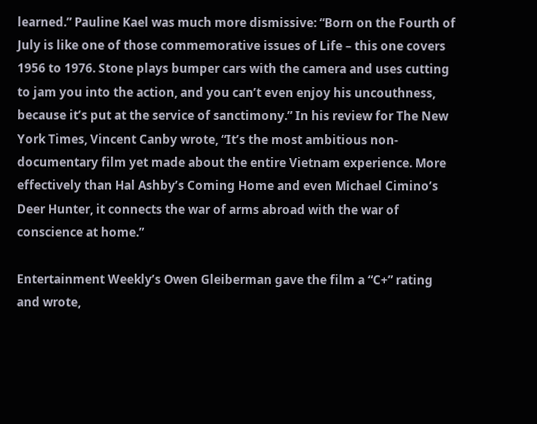learned.” Pauline Kael was much more dismissive: “Born on the Fourth of July is like one of those commemorative issues of Life – this one covers 1956 to 1976. Stone plays bumper cars with the camera and uses cutting to jam you into the action, and you can’t even enjoy his uncouthness, because it’s put at the service of sanctimony.” In his review for The New York Times, Vincent Canby wrote, “It’s the most ambitious non-documentary film yet made about the entire Vietnam experience. More effectively than Hal Ashby’s Coming Home and even Michael Cimino’s Deer Hunter, it connects the war of arms abroad with the war of conscience at home.”

Entertainment Weekly’s Owen Gleiberman gave the film a “C+” rating and wrote,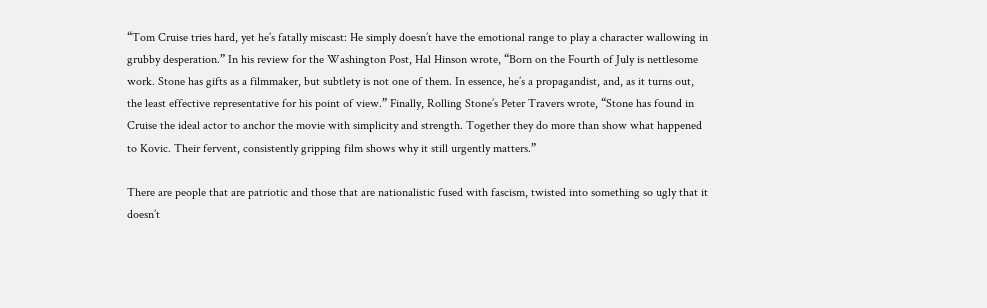“Tom Cruise tries hard, yet he’s fatally miscast: He simply doesn’t have the emotional range to play a character wallowing in grubby desperation.” In his review for the Washington Post, Hal Hinson wrote, “Born on the Fourth of July is nettlesome work. Stone has gifts as a filmmaker, but subtlety is not one of them. In essence, he’s a propagandist, and, as it turns out, the least effective representative for his point of view.” Finally, Rolling Stone’s Peter Travers wrote, “Stone has found in Cruise the ideal actor to anchor the movie with simplicity and strength. Together they do more than show what happened to Kovic. Their fervent, consistently gripping film shows why it still urgently matters.”

There are people that are patriotic and those that are nationalistic fused with fascism, twisted into something so ugly that it doesn’t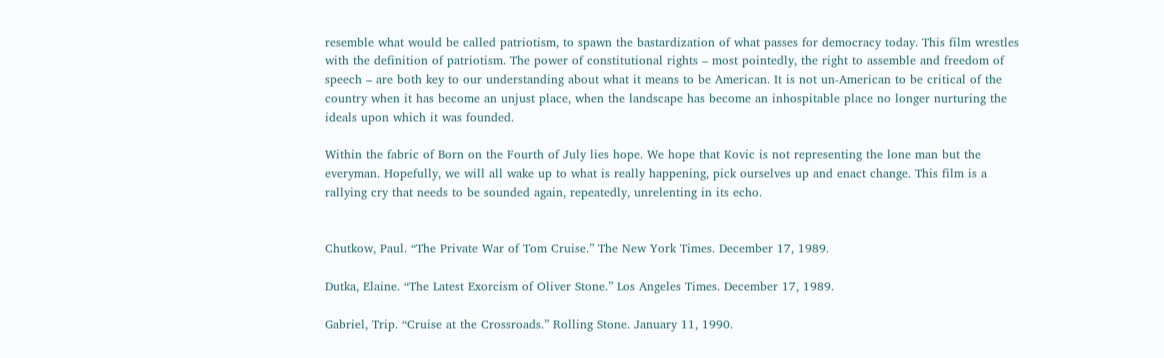resemble what would be called patriotism, to spawn the bastardization of what passes for democracy today. This film wrestles with the definition of patriotism. The power of constitutional rights – most pointedly, the right to assemble and freedom of speech – are both key to our understanding about what it means to be American. It is not un-American to be critical of the country when it has become an unjust place, when the landscape has become an inhospitable place no longer nurturing the ideals upon which it was founded.

Within the fabric of Born on the Fourth of July lies hope. We hope that Kovic is not representing the lone man but the everyman. Hopefully, we will all wake up to what is really happening, pick ourselves up and enact change. This film is a rallying cry that needs to be sounded again, repeatedly, unrelenting in its echo.


Chutkow, Paul. “The Private War of Tom Cruise.” The New York Times. December 17, 1989.

Dutka, Elaine. “The Latest Exorcism of Oliver Stone.” Los Angeles Times. December 17, 1989.

Gabriel, Trip. “Cruise at the Crossroads.” Rolling Stone. January 11, 1990.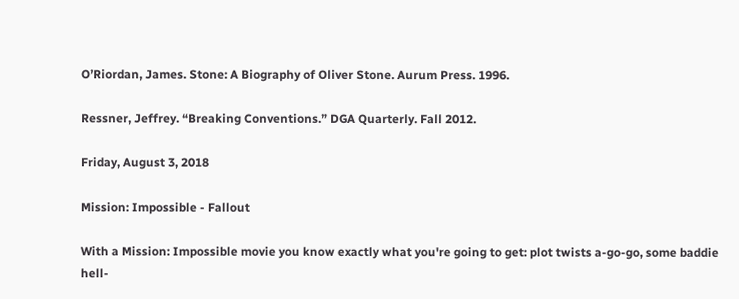O’Riordan, James. Stone: A Biography of Oliver Stone. Aurum Press. 1996.

Ressner, Jeffrey. “Breaking Conventions.” DGA Quarterly. Fall 2012.

Friday, August 3, 2018

Mission: Impossible - Fallout

With a Mission: Impossible movie you know exactly what you're going to get: plot twists a-go-go, some baddie hell-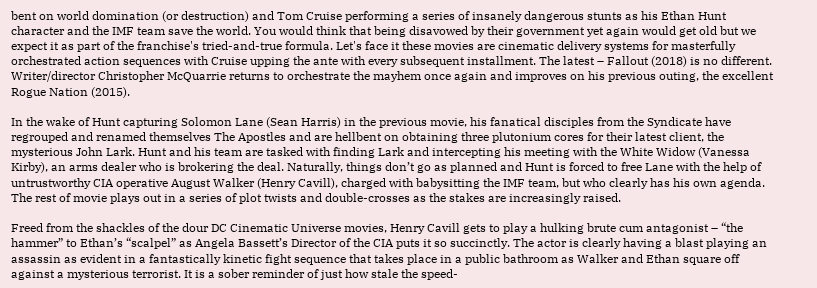bent on world domination (or destruction) and Tom Cruise performing a series of insanely dangerous stunts as his Ethan Hunt character and the IMF team save the world. You would think that being disavowed by their government yet again would get old but we expect it as part of the franchise's tried-and-true formula. Let's face it these movies are cinematic delivery systems for masterfully orchestrated action sequences with Cruise upping the ante with every subsequent installment. The latest – Fallout (2018) is no different. Writer/director Christopher McQuarrie returns to orchestrate the mayhem once again and improves on his previous outing, the excellent Rogue Nation (2015).

In the wake of Hunt capturing Solomon Lane (Sean Harris) in the previous movie, his fanatical disciples from the Syndicate have regrouped and renamed themselves The Apostles and are hellbent on obtaining three plutonium cores for their latest client, the mysterious John Lark. Hunt and his team are tasked with finding Lark and intercepting his meeting with the White Widow (Vanessa Kirby), an arms dealer who is brokering the deal. Naturally, things don’t go as planned and Hunt is forced to free Lane with the help of untrustworthy CIA operative August Walker (Henry Cavill), charged with babysitting the IMF team, but who clearly has his own agenda. The rest of movie plays out in a series of plot twists and double-crosses as the stakes are increasingly raised.

Freed from the shackles of the dour DC Cinematic Universe movies, Henry Cavill gets to play a hulking brute cum antagonist – “the hammer” to Ethan’s “scalpel” as Angela Bassett’s Director of the CIA puts it so succinctly. The actor is clearly having a blast playing an assassin as evident in a fantastically kinetic fight sequence that takes place in a public bathroom as Walker and Ethan square off against a mysterious terrorist. It is a sober reminder of just how stale the speed-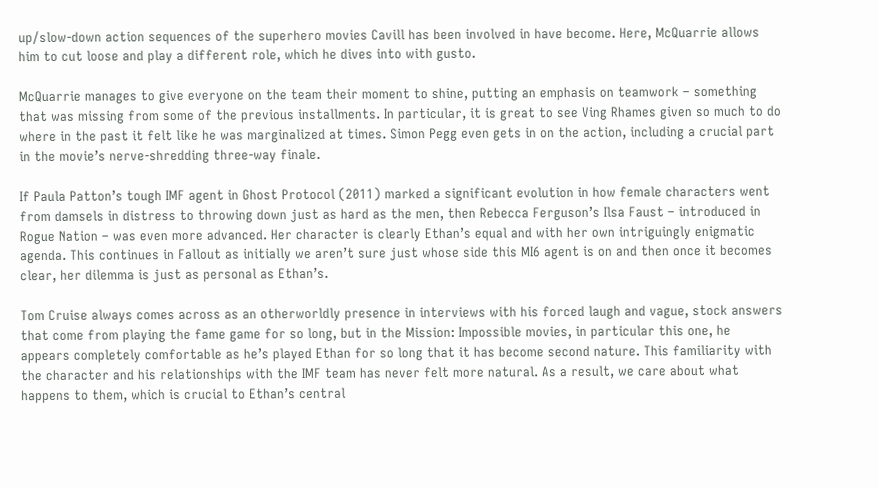up/slow-down action sequences of the superhero movies Cavill has been involved in have become. Here, McQuarrie allows him to cut loose and play a different role, which he dives into with gusto.

McQuarrie manages to give everyone on the team their moment to shine, putting an emphasis on teamwork – something that was missing from some of the previous installments. In particular, it is great to see Ving Rhames given so much to do where in the past it felt like he was marginalized at times. Simon Pegg even gets in on the action, including a crucial part in the movie’s nerve-shredding three-way finale.

If Paula Patton’s tough IMF agent in Ghost Protocol (2011) marked a significant evolution in how female characters went from damsels in distress to throwing down just as hard as the men, then Rebecca Ferguson’s Ilsa Faust – introduced in Rogue Nation – was even more advanced. Her character is clearly Ethan’s equal and with her own intriguingly enigmatic agenda. This continues in Fallout as initially we aren’t sure just whose side this MI6 agent is on and then once it becomes clear, her dilemma is just as personal as Ethan’s.

Tom Cruise always comes across as an otherworldly presence in interviews with his forced laugh and vague, stock answers that come from playing the fame game for so long, but in the Mission: Impossible movies, in particular this one, he appears completely comfortable as he’s played Ethan for so long that it has become second nature. This familiarity with the character and his relationships with the IMF team has never felt more natural. As a result, we care about what happens to them, which is crucial to Ethan’s central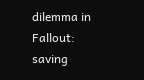dilemma in Fallout: saving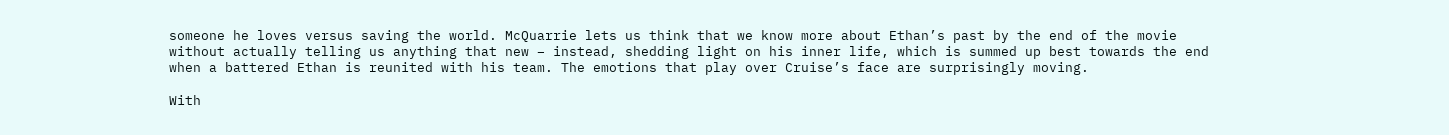someone he loves versus saving the world. McQuarrie lets us think that we know more about Ethan’s past by the end of the movie without actually telling us anything that new – instead, shedding light on his inner life, which is summed up best towards the end when a battered Ethan is reunited with his team. The emotions that play over Cruise’s face are surprisingly moving.

With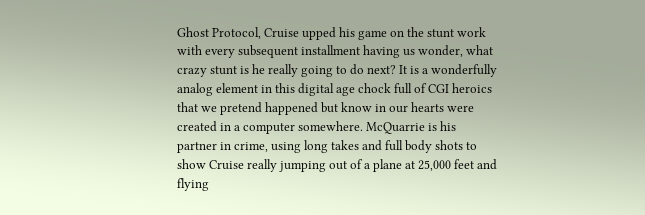Ghost Protocol, Cruise upped his game on the stunt work with every subsequent installment having us wonder, what crazy stunt is he really going to do next? It is a wonderfully analog element in this digital age chock full of CGI heroics that we pretend happened but know in our hearts were created in a computer somewhere. McQuarrie is his partner in crime, using long takes and full body shots to show Cruise really jumping out of a plane at 25,000 feet and flying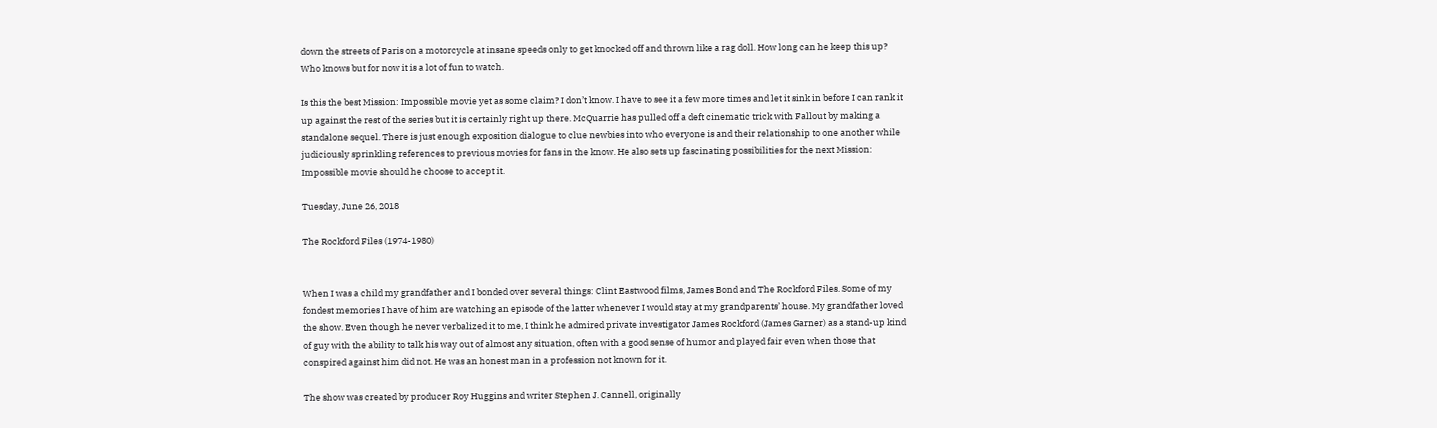down the streets of Paris on a motorcycle at insane speeds only to get knocked off and thrown like a rag doll. How long can he keep this up? Who knows but for now it is a lot of fun to watch.

Is this the best Mission: Impossible movie yet as some claim? I don’t know. I have to see it a few more times and let it sink in before I can rank it up against the rest of the series but it is certainly right up there. McQuarrie has pulled off a deft cinematic trick with Fallout by making a standalone sequel. There is just enough exposition dialogue to clue newbies into who everyone is and their relationship to one another while judiciously sprinkling references to previous movies for fans in the know. He also sets up fascinating possibilities for the next Mission: Impossible movie should he choose to accept it.

Tuesday, June 26, 2018

The Rockford Files (1974-1980)


When I was a child my grandfather and I bonded over several things: Clint Eastwood films, James Bond and The Rockford Files. Some of my fondest memories I have of him are watching an episode of the latter whenever I would stay at my grandparents’ house. My grandfather loved the show. Even though he never verbalized it to me, I think he admired private investigator James Rockford (James Garner) as a stand-up kind of guy with the ability to talk his way out of almost any situation, often with a good sense of humor and played fair even when those that conspired against him did not. He was an honest man in a profession not known for it.

The show was created by producer Roy Huggins and writer Stephen J. Cannell, originally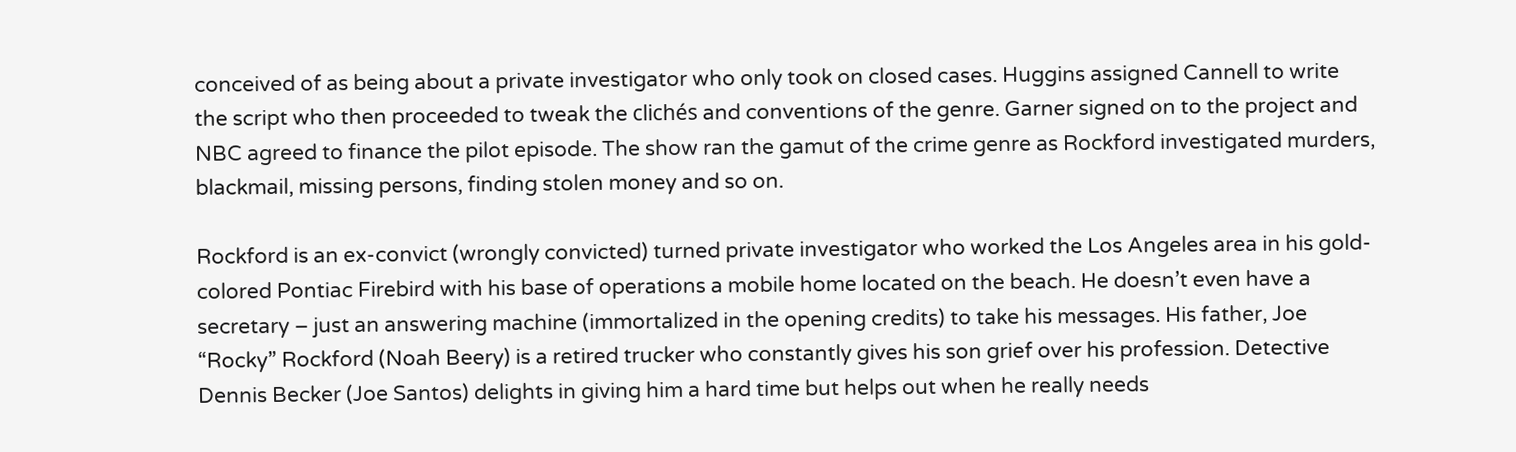conceived of as being about a private investigator who only took on closed cases. Huggins assigned Cannell to write the script who then proceeded to tweak the clichés and conventions of the genre. Garner signed on to the project and NBC agreed to finance the pilot episode. The show ran the gamut of the crime genre as Rockford investigated murders, blackmail, missing persons, finding stolen money and so on.

Rockford is an ex-convict (wrongly convicted) turned private investigator who worked the Los Angeles area in his gold-colored Pontiac Firebird with his base of operations a mobile home located on the beach. He doesn’t even have a secretary – just an answering machine (immortalized in the opening credits) to take his messages. His father, Joe “Rocky” Rockford (Noah Beery) is a retired trucker who constantly gives his son grief over his profession. Detective Dennis Becker (Joe Santos) delights in giving him a hard time but helps out when he really needs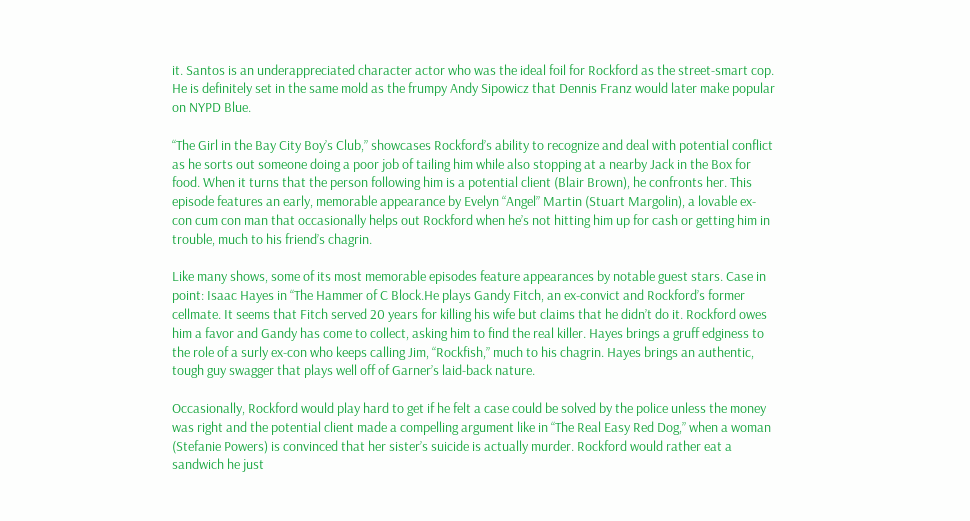it. Santos is an underappreciated character actor who was the ideal foil for Rockford as the street-smart cop. He is definitely set in the same mold as the frumpy Andy Sipowicz that Dennis Franz would later make popular on NYPD Blue.

“The Girl in the Bay City Boy’s Club,” showcases Rockford’s ability to recognize and deal with potential conflict as he sorts out someone doing a poor job of tailing him while also stopping at a nearby Jack in the Box for food. When it turns that the person following him is a potential client (Blair Brown), he confronts her. This episode features an early, memorable appearance by Evelyn “Angel” Martin (Stuart Margolin), a lovable ex-con cum con man that occasionally helps out Rockford when he’s not hitting him up for cash or getting him in trouble, much to his friend’s chagrin.

Like many shows, some of its most memorable episodes feature appearances by notable guest stars. Case in point: Isaac Hayes in “The Hammer of C Block.He plays Gandy Fitch, an ex-convict and Rockford’s former cellmate. It seems that Fitch served 20 years for killing his wife but claims that he didn’t do it. Rockford owes him a favor and Gandy has come to collect, asking him to find the real killer. Hayes brings a gruff edginess to the role of a surly ex-con who keeps calling Jim, “Rockfish,” much to his chagrin. Hayes brings an authentic, tough guy swagger that plays well off of Garner’s laid-back nature.

Occasionally, Rockford would play hard to get if he felt a case could be solved by the police unless the money was right and the potential client made a compelling argument like in “The Real Easy Red Dog,” when a woman (Stefanie Powers) is convinced that her sister’s suicide is actually murder. Rockford would rather eat a sandwich he just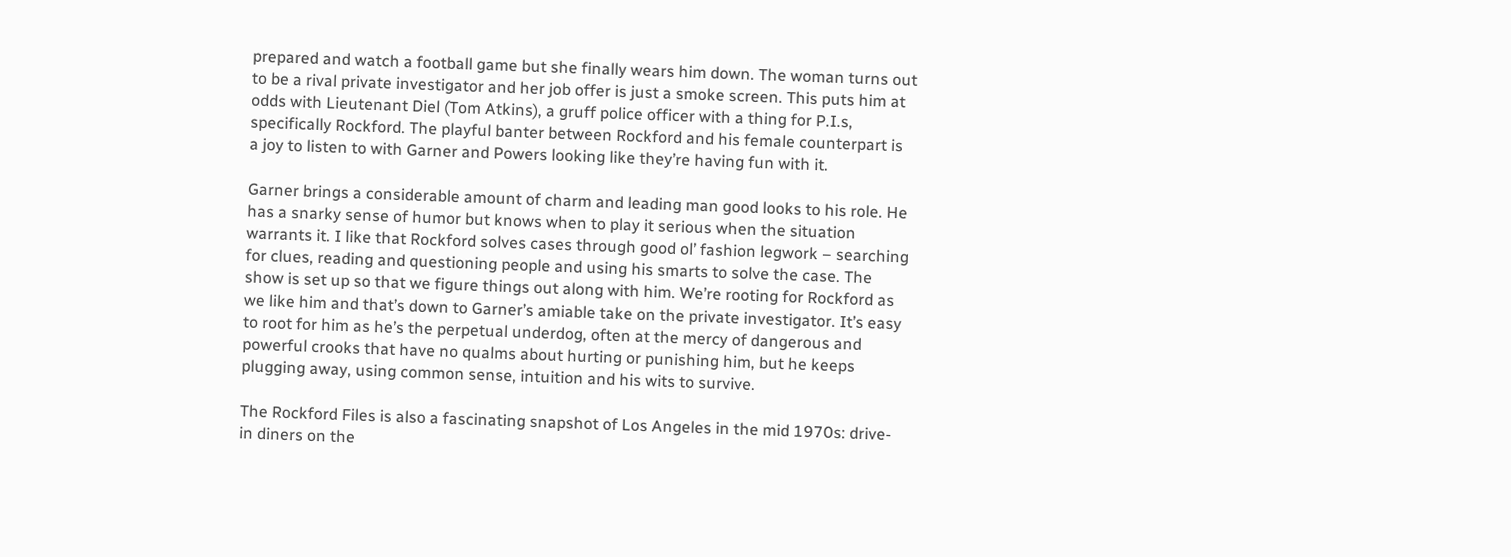prepared and watch a football game but she finally wears him down. The woman turns out to be a rival private investigator and her job offer is just a smoke screen. This puts him at odds with Lieutenant Diel (Tom Atkins), a gruff police officer with a thing for P.I.s, specifically Rockford. The playful banter between Rockford and his female counterpart is a joy to listen to with Garner and Powers looking like they’re having fun with it.

Garner brings a considerable amount of charm and leading man good looks to his role. He has a snarky sense of humor but knows when to play it serious when the situation warrants it. I like that Rockford solves cases through good ol’ fashion legwork – searching for clues, reading and questioning people and using his smarts to solve the case. The show is set up so that we figure things out along with him. We’re rooting for Rockford as we like him and that’s down to Garner’s amiable take on the private investigator. It’s easy to root for him as he’s the perpetual underdog, often at the mercy of dangerous and powerful crooks that have no qualms about hurting or punishing him, but he keeps plugging away, using common sense, intuition and his wits to survive.

The Rockford Files is also a fascinating snapshot of Los Angeles in the mid 1970s: drive-in diners on the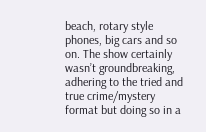beach, rotary style phones, big cars and so on. The show certainly wasn’t groundbreaking, adhering to the tried and true crime/mystery format but doing so in a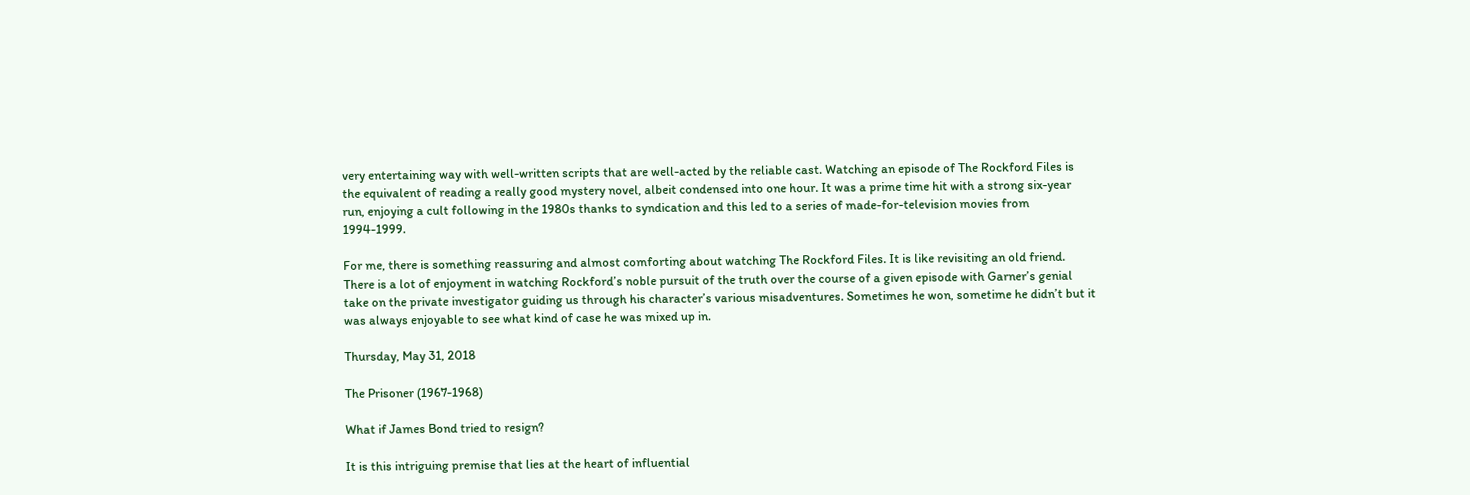very entertaining way with well-written scripts that are well-acted by the reliable cast. Watching an episode of The Rockford Files is the equivalent of reading a really good mystery novel, albeit condensed into one hour. It was a prime time hit with a strong six-year run, enjoying a cult following in the 1980s thanks to syndication and this led to a series of made-for-television movies from 1994-1999.

For me, there is something reassuring and almost comforting about watching The Rockford Files. It is like revisiting an old friend. There is a lot of enjoyment in watching Rockford’s noble pursuit of the truth over the course of a given episode with Garner’s genial take on the private investigator guiding us through his character’s various misadventures. Sometimes he won, sometime he didn’t but it was always enjoyable to see what kind of case he was mixed up in.

Thursday, May 31, 2018

The Prisoner (1967-1968)

What if James Bond tried to resign?

It is this intriguing premise that lies at the heart of influential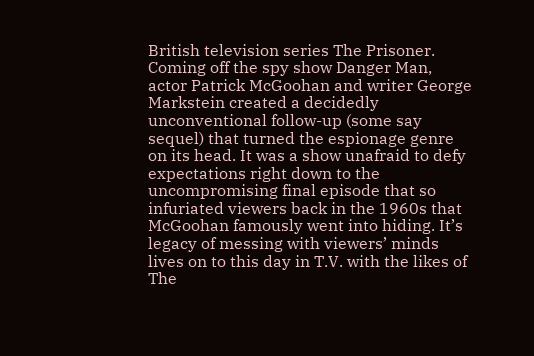British television series The Prisoner. Coming off the spy show Danger Man, actor Patrick McGoohan and writer George Markstein created a decidedly unconventional follow-up (some say sequel) that turned the espionage genre on its head. It was a show unafraid to defy expectations right down to the uncompromising final episode that so infuriated viewers back in the 1960s that McGoohan famously went into hiding. It’s legacy of messing with viewers’ minds lives on to this day in T.V. with the likes of The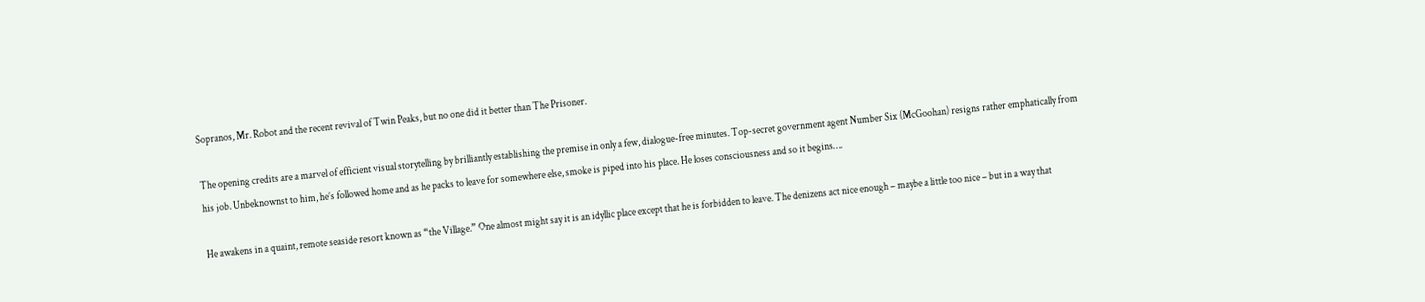Sopranos, Mr. Robot and the recent revival of Twin Peaks, but no one did it better than The Prisoner.

The opening credits are a marvel of efficient visual storytelling by brilliantly establishing the premise in only a few, dialogue-free minutes. Top-secret government agent Number Six (McGoohan) resigns rather emphatically from his job. Unbeknownst to him, he’s followed home and as he packs to leave for somewhere else, smoke is piped into his place. He loses consciousness and so it begins….

He awakens in a quaint, remote seaside resort known as “the Village.” One almost might say it is an idyllic place except that he is forbidden to leave. The denizens act nice enough – maybe a little too nice – but in a way that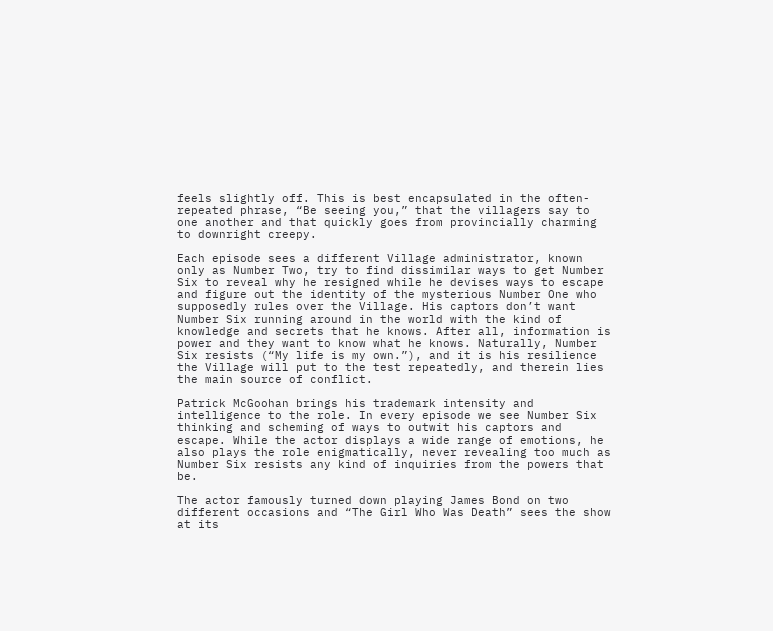feels slightly off. This is best encapsulated in the often-repeated phrase, “Be seeing you,” that the villagers say to one another and that quickly goes from provincially charming to downright creepy.

Each episode sees a different Village administrator, known only as Number Two, try to find dissimilar ways to get Number Six to reveal why he resigned while he devises ways to escape and figure out the identity of the mysterious Number One who supposedly rules over the Village. His captors don’t want Number Six running around in the world with the kind of knowledge and secrets that he knows. After all, information is power and they want to know what he knows. Naturally, Number Six resists (“My life is my own.”), and it is his resilience the Village will put to the test repeatedly, and therein lies the main source of conflict.

Patrick McGoohan brings his trademark intensity and intelligence to the role. In every episode we see Number Six thinking and scheming of ways to outwit his captors and escape. While the actor displays a wide range of emotions, he also plays the role enigmatically, never revealing too much as Number Six resists any kind of inquiries from the powers that be.

The actor famously turned down playing James Bond on two different occasions and “The Girl Who Was Death” sees the show at its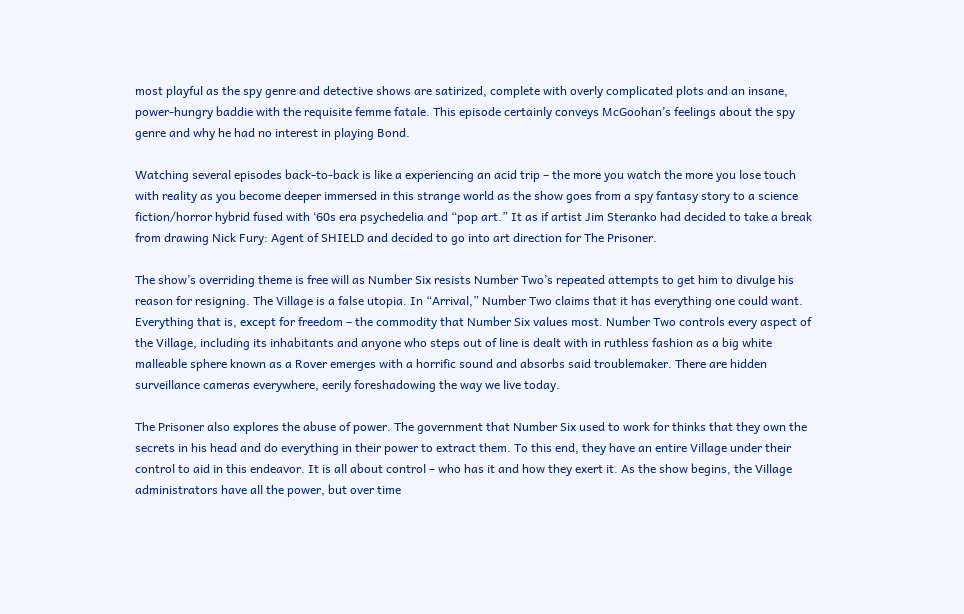most playful as the spy genre and detective shows are satirized, complete with overly complicated plots and an insane, power-hungry baddie with the requisite femme fatale. This episode certainly conveys McGoohan’s feelings about the spy genre and why he had no interest in playing Bond.

Watching several episodes back-to-back is like a experiencing an acid trip – the more you watch the more you lose touch with reality as you become deeper immersed in this strange world as the show goes from a spy fantasy story to a science fiction/horror hybrid fused with ‘60s era psychedelia and “pop art.” It as if artist Jim Steranko had decided to take a break from drawing Nick Fury: Agent of SHIELD and decided to go into art direction for The Prisoner.

The show’s overriding theme is free will as Number Six resists Number Two’s repeated attempts to get him to divulge his reason for resigning. The Village is a false utopia. In “Arrival,” Number Two claims that it has everything one could want. Everything that is, except for freedom – the commodity that Number Six values most. Number Two controls every aspect of the Village, including its inhabitants and anyone who steps out of line is dealt with in ruthless fashion as a big white malleable sphere known as a Rover emerges with a horrific sound and absorbs said troublemaker. There are hidden surveillance cameras everywhere, eerily foreshadowing the way we live today.

The Prisoner also explores the abuse of power. The government that Number Six used to work for thinks that they own the secrets in his head and do everything in their power to extract them. To this end, they have an entire Village under their control to aid in this endeavor. It is all about control – who has it and how they exert it. As the show begins, the Village administrators have all the power, but over time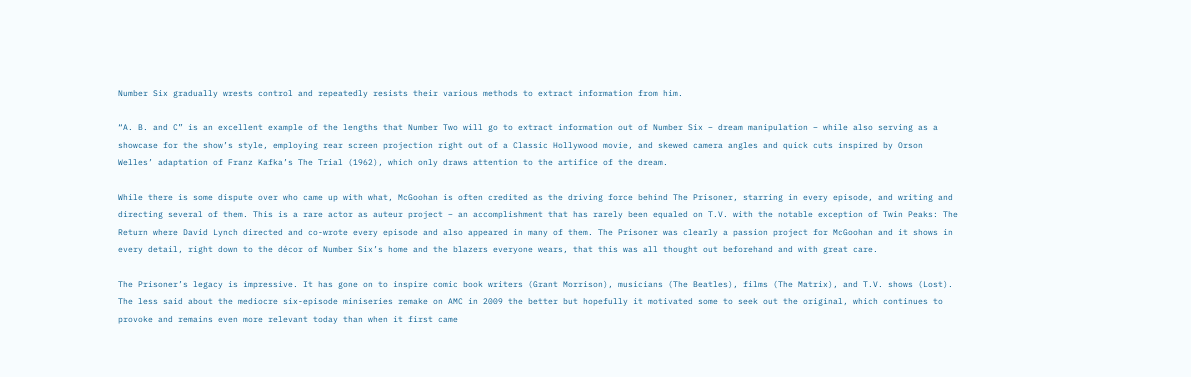Number Six gradually wrests control and repeatedly resists their various methods to extract information from him.

“A. B. and C” is an excellent example of the lengths that Number Two will go to extract information out of Number Six – dream manipulation – while also serving as a showcase for the show’s style, employing rear screen projection right out of a Classic Hollywood movie, and skewed camera angles and quick cuts inspired by Orson Welles’ adaptation of Franz Kafka’s The Trial (1962), which only draws attention to the artifice of the dream.

While there is some dispute over who came up with what, McGoohan is often credited as the driving force behind The Prisoner, starring in every episode, and writing and directing several of them. This is a rare actor as auteur project – an accomplishment that has rarely been equaled on T.V. with the notable exception of Twin Peaks: The Return where David Lynch directed and co-wrote every episode and also appeared in many of them. The Prisoner was clearly a passion project for McGoohan and it shows in every detail, right down to the décor of Number Six’s home and the blazers everyone wears, that this was all thought out beforehand and with great care.

The Prisoner’s legacy is impressive. It has gone on to inspire comic book writers (Grant Morrison), musicians (The Beatles), films (The Matrix), and T.V. shows (Lost). The less said about the mediocre six-episode miniseries remake on AMC in 2009 the better but hopefully it motivated some to seek out the original, which continues to provoke and remains even more relevant today than when it first came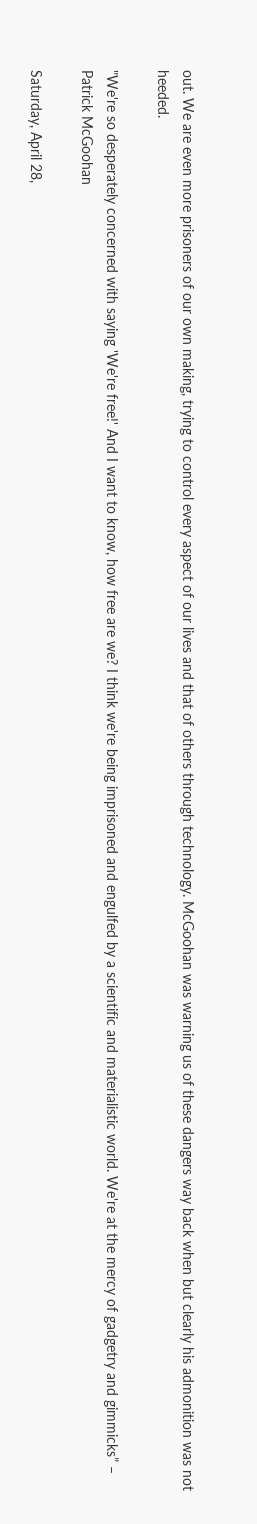out. We are even more prisoners of our own making, trying to control every aspect of our lives and that of others through technology. McGoohan was warning us of these dangers way back when but clearly his admonition was not heeded.

"We're so desperately concerned with saying 'We're free!' And I want to know, how free are we? I think we're being imprisoned and engulfed by a scientific and materialistic world. We're at the mercy of gadgetry and gimmicks” – Patrick McGoohan

Saturday, April 28,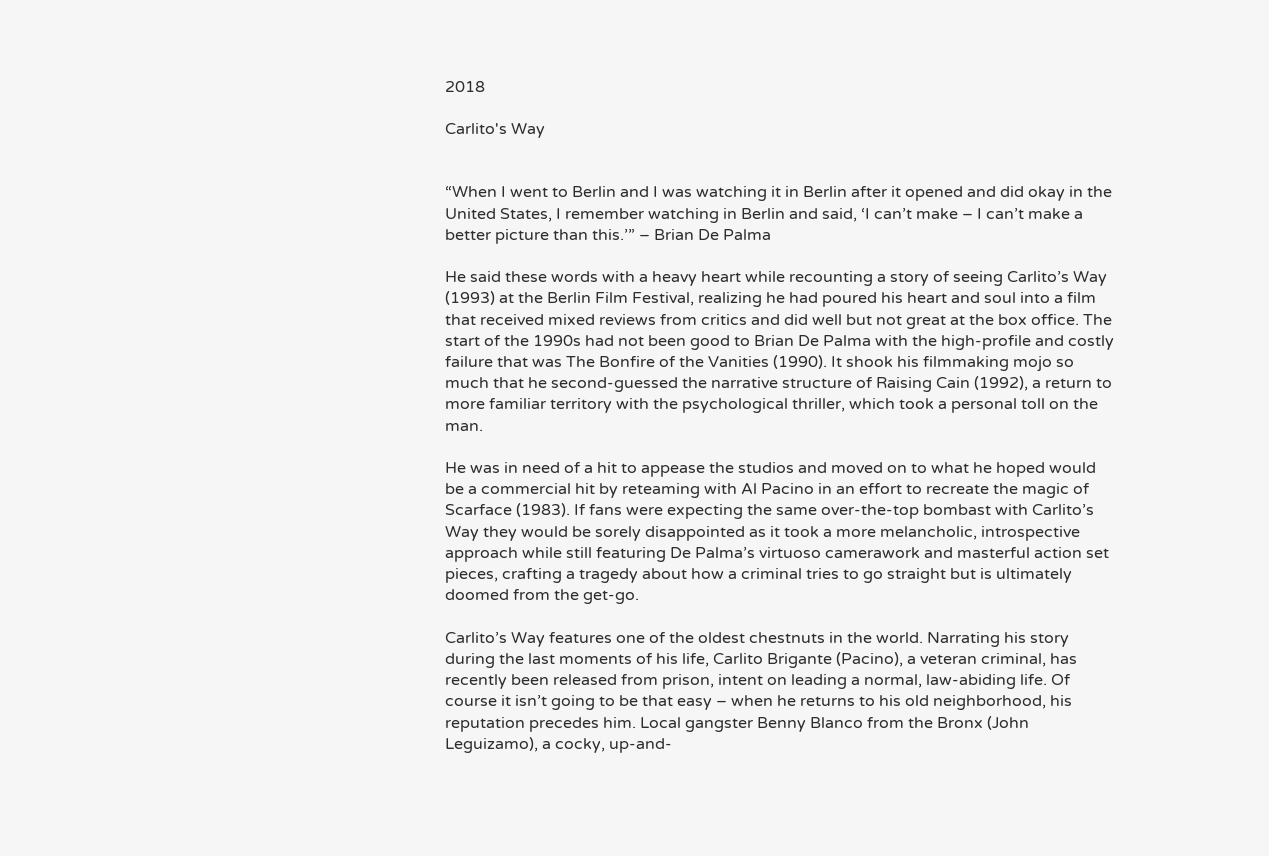2018

Carlito's Way


“When I went to Berlin and I was watching it in Berlin after it opened and did okay in the United States, I remember watching in Berlin and said, ‘I can’t make – I can’t make a better picture than this.’” – Brian De Palma

He said these words with a heavy heart while recounting a story of seeing Carlito’s Way (1993) at the Berlin Film Festival, realizing he had poured his heart and soul into a film that received mixed reviews from critics and did well but not great at the box office. The start of the 1990s had not been good to Brian De Palma with the high-profile and costly failure that was The Bonfire of the Vanities (1990). It shook his filmmaking mojo so much that he second-guessed the narrative structure of Raising Cain (1992), a return to more familiar territory with the psychological thriller, which took a personal toll on the man.

He was in need of a hit to appease the studios and moved on to what he hoped would be a commercial hit by reteaming with Al Pacino in an effort to recreate the magic of Scarface (1983). If fans were expecting the same over-the-top bombast with Carlito’s Way they would be sorely disappointed as it took a more melancholic, introspective approach while still featuring De Palma’s virtuoso camerawork and masterful action set pieces, crafting a tragedy about how a criminal tries to go straight but is ultimately doomed from the get-go.

Carlito’s Way features one of the oldest chestnuts in the world. Narrating his story during the last moments of his life, Carlito Brigante (Pacino), a veteran criminal, has recently been released from prison, intent on leading a normal, law-abiding life. Of course it isn’t going to be that easy – when he returns to his old neighborhood, his reputation precedes him. Local gangster Benny Blanco from the Bronx (John Leguizamo), a cocky, up-and-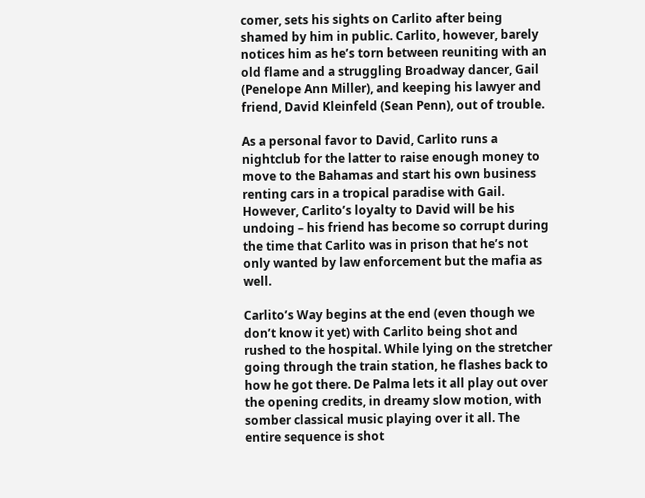comer, sets his sights on Carlito after being shamed by him in public. Carlito, however, barely notices him as he’s torn between reuniting with an old flame and a struggling Broadway dancer, Gail (Penelope Ann Miller), and keeping his lawyer and friend, David Kleinfeld (Sean Penn), out of trouble.

As a personal favor to David, Carlito runs a nightclub for the latter to raise enough money to move to the Bahamas and start his own business renting cars in a tropical paradise with Gail. However, Carlito’s loyalty to David will be his undoing – his friend has become so corrupt during the time that Carlito was in prison that he’s not only wanted by law enforcement but the mafia as well.

Carlito’s Way begins at the end (even though we don’t know it yet) with Carlito being shot and rushed to the hospital. While lying on the stretcher going through the train station, he flashes back to how he got there. De Palma lets it all play out over the opening credits, in dreamy slow motion, with somber classical music playing over it all. The entire sequence is shot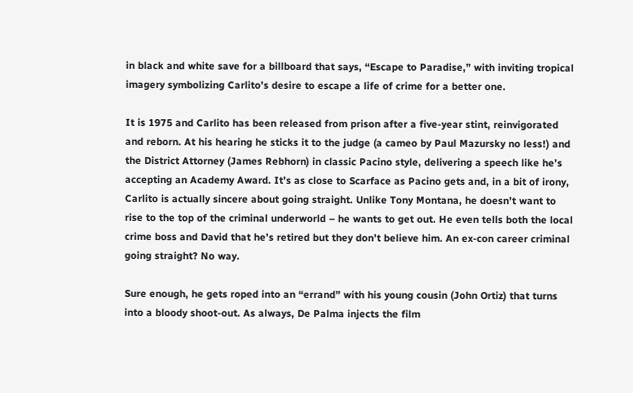in black and white save for a billboard that says, “Escape to Paradise,” with inviting tropical imagery symbolizing Carlito’s desire to escape a life of crime for a better one.

It is 1975 and Carlito has been released from prison after a five-year stint, reinvigorated and reborn. At his hearing he sticks it to the judge (a cameo by Paul Mazursky no less!) and the District Attorney (James Rebhorn) in classic Pacino style, delivering a speech like he’s accepting an Academy Award. It’s as close to Scarface as Pacino gets and, in a bit of irony, Carlito is actually sincere about going straight. Unlike Tony Montana, he doesn’t want to rise to the top of the criminal underworld – he wants to get out. He even tells both the local crime boss and David that he’s retired but they don’t believe him. An ex-con career criminal going straight? No way.

Sure enough, he gets roped into an “errand” with his young cousin (John Ortiz) that turns into a bloody shoot-out. As always, De Palma injects the film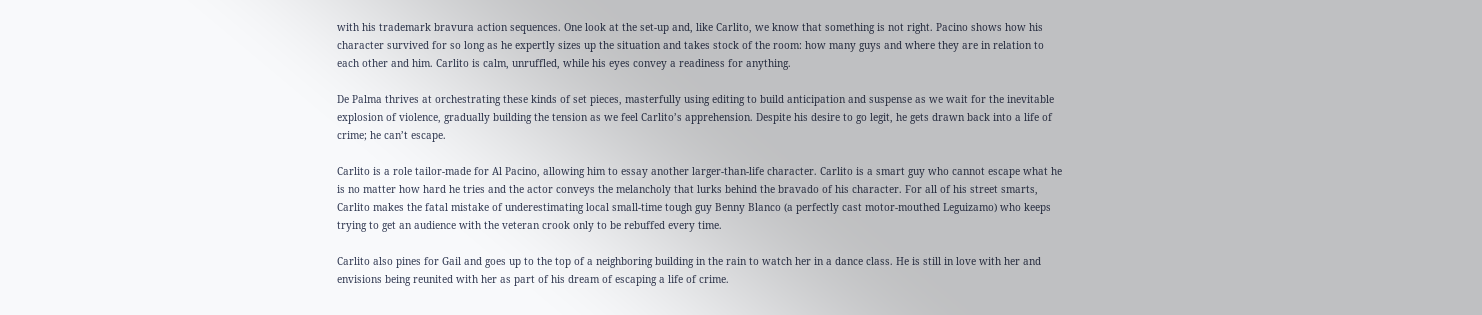with his trademark bravura action sequences. One look at the set-up and, like Carlito, we know that something is not right. Pacino shows how his character survived for so long as he expertly sizes up the situation and takes stock of the room: how many guys and where they are in relation to each other and him. Carlito is calm, unruffled, while his eyes convey a readiness for anything.

De Palma thrives at orchestrating these kinds of set pieces, masterfully using editing to build anticipation and suspense as we wait for the inevitable explosion of violence, gradually building the tension as we feel Carlito’s apprehension. Despite his desire to go legit, he gets drawn back into a life of crime; he can’t escape.

Carlito is a role tailor-made for Al Pacino, allowing him to essay another larger-than-life character. Carlito is a smart guy who cannot escape what he is no matter how hard he tries and the actor conveys the melancholy that lurks behind the bravado of his character. For all of his street smarts, Carlito makes the fatal mistake of underestimating local small-time tough guy Benny Blanco (a perfectly cast motor-mouthed Leguizamo) who keeps trying to get an audience with the veteran crook only to be rebuffed every time.

Carlito also pines for Gail and goes up to the top of a neighboring building in the rain to watch her in a dance class. He is still in love with her and envisions being reunited with her as part of his dream of escaping a life of crime.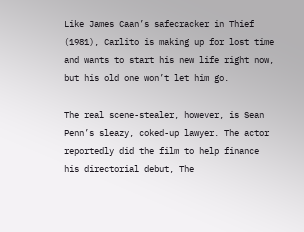Like James Caan’s safecracker in Thief (1981), Carlito is making up for lost time and wants to start his new life right now, but his old one won’t let him go.

The real scene-stealer, however, is Sean Penn’s sleazy, coked-up lawyer. The actor reportedly did the film to help finance his directorial debut, The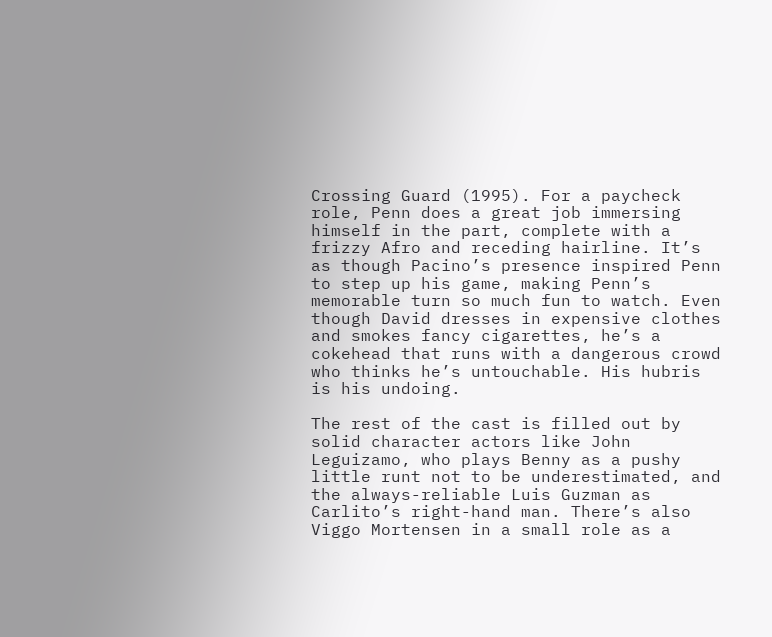Crossing Guard (1995). For a paycheck role, Penn does a great job immersing himself in the part, complete with a frizzy Afro and receding hairline. It’s as though Pacino’s presence inspired Penn to step up his game, making Penn’s memorable turn so much fun to watch. Even though David dresses in expensive clothes and smokes fancy cigarettes, he’s a cokehead that runs with a dangerous crowd who thinks he’s untouchable. His hubris is his undoing.

The rest of the cast is filled out by solid character actors like John Leguizamo, who plays Benny as a pushy little runt not to be underestimated, and the always-reliable Luis Guzman as Carlito’s right-hand man. There’s also Viggo Mortensen in a small role as a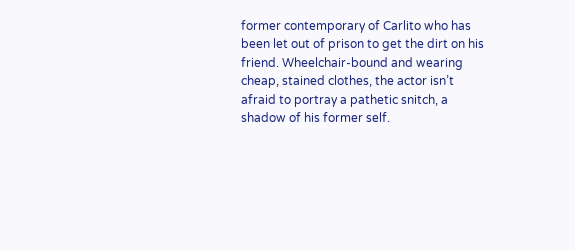former contemporary of Carlito who has been let out of prison to get the dirt on his friend. Wheelchair-bound and wearing cheap, stained clothes, the actor isn’t afraid to portray a pathetic snitch, a shadow of his former self.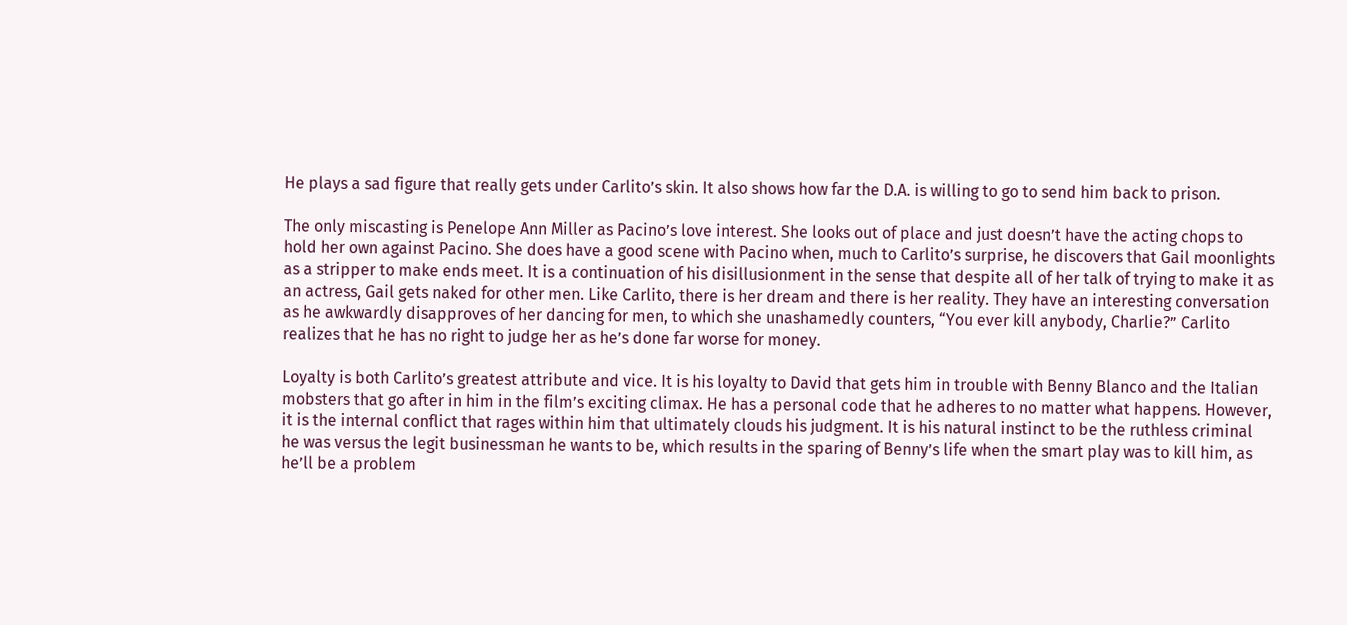He plays a sad figure that really gets under Carlito’s skin. It also shows how far the D.A. is willing to go to send him back to prison.

The only miscasting is Penelope Ann Miller as Pacino’s love interest. She looks out of place and just doesn’t have the acting chops to hold her own against Pacino. She does have a good scene with Pacino when, much to Carlito’s surprise, he discovers that Gail moonlights as a stripper to make ends meet. It is a continuation of his disillusionment in the sense that despite all of her talk of trying to make it as an actress, Gail gets naked for other men. Like Carlito, there is her dream and there is her reality. They have an interesting conversation as he awkwardly disapproves of her dancing for men, to which she unashamedly counters, “You ever kill anybody, Charlie?” Carlito realizes that he has no right to judge her as he’s done far worse for money.

Loyalty is both Carlito’s greatest attribute and vice. It is his loyalty to David that gets him in trouble with Benny Blanco and the Italian mobsters that go after in him in the film’s exciting climax. He has a personal code that he adheres to no matter what happens. However, it is the internal conflict that rages within him that ultimately clouds his judgment. It is his natural instinct to be the ruthless criminal he was versus the legit businessman he wants to be, which results in the sparing of Benny’s life when the smart play was to kill him, as he’ll be a problem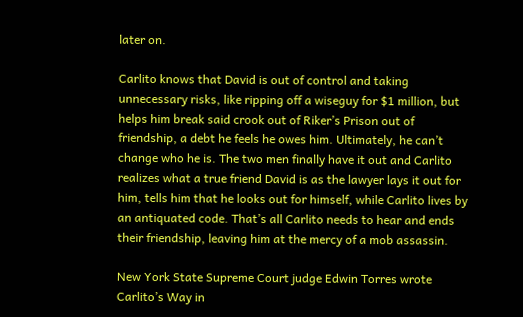later on.

Carlito knows that David is out of control and taking unnecessary risks, like ripping off a wiseguy for $1 million, but helps him break said crook out of Riker’s Prison out of friendship, a debt he feels he owes him. Ultimately, he can’t change who he is. The two men finally have it out and Carlito realizes what a true friend David is as the lawyer lays it out for him, tells him that he looks out for himself, while Carlito lives by an antiquated code. That’s all Carlito needs to hear and ends their friendship, leaving him at the mercy of a mob assassin.

New York State Supreme Court judge Edwin Torres wrote Carlito’s Way in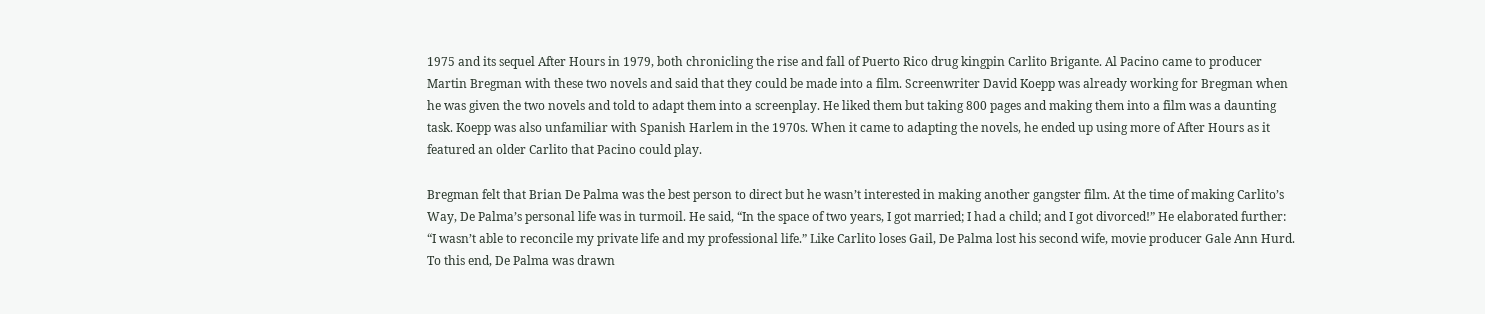1975 and its sequel After Hours in 1979, both chronicling the rise and fall of Puerto Rico drug kingpin Carlito Brigante. Al Pacino came to producer Martin Bregman with these two novels and said that they could be made into a film. Screenwriter David Koepp was already working for Bregman when he was given the two novels and told to adapt them into a screenplay. He liked them but taking 800 pages and making them into a film was a daunting task. Koepp was also unfamiliar with Spanish Harlem in the 1970s. When it came to adapting the novels, he ended up using more of After Hours as it featured an older Carlito that Pacino could play.

Bregman felt that Brian De Palma was the best person to direct but he wasn’t interested in making another gangster film. At the time of making Carlito’s Way, De Palma’s personal life was in turmoil. He said, “In the space of two years, I got married; I had a child; and I got divorced!” He elaborated further: “I wasn’t able to reconcile my private life and my professional life.” Like Carlito loses Gail, De Palma lost his second wife, movie producer Gale Ann Hurd. To this end, De Palma was drawn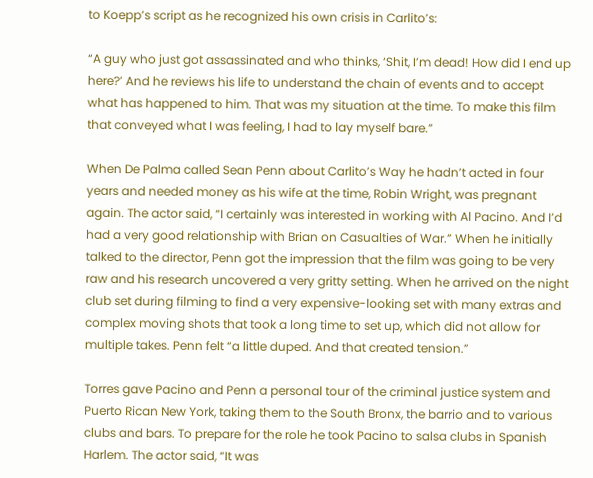to Koepp’s script as he recognized his own crisis in Carlito’s:

“A guy who just got assassinated and who thinks, ‘Shit, I’m dead! How did I end up here?’ And he reviews his life to understand the chain of events and to accept what has happened to him. That was my situation at the time. To make this film that conveyed what I was feeling, I had to lay myself bare.”

When De Palma called Sean Penn about Carlito’s Way he hadn’t acted in four years and needed money as his wife at the time, Robin Wright, was pregnant again. The actor said, “I certainly was interested in working with Al Pacino. And I’d had a very good relationship with Brian on Casualties of War.” When he initially talked to the director, Penn got the impression that the film was going to be very raw and his research uncovered a very gritty setting. When he arrived on the night club set during filming to find a very expensive-looking set with many extras and complex moving shots that took a long time to set up, which did not allow for multiple takes. Penn felt “a little duped. And that created tension.”

Torres gave Pacino and Penn a personal tour of the criminal justice system and Puerto Rican New York, taking them to the South Bronx, the barrio and to various clubs and bars. To prepare for the role he took Pacino to salsa clubs in Spanish Harlem. The actor said, “It was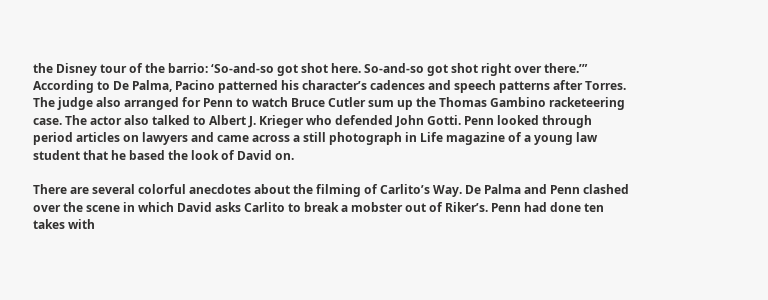the Disney tour of the barrio: ‘So-and-so got shot here. So-and-so got shot right over there.’” According to De Palma, Pacino patterned his character’s cadences and speech patterns after Torres. The judge also arranged for Penn to watch Bruce Cutler sum up the Thomas Gambino racketeering case. The actor also talked to Albert J. Krieger who defended John Gotti. Penn looked through period articles on lawyers and came across a still photograph in Life magazine of a young law student that he based the look of David on.

There are several colorful anecdotes about the filming of Carlito’s Way. De Palma and Penn clashed over the scene in which David asks Carlito to break a mobster out of Riker’s. Penn had done ten takes with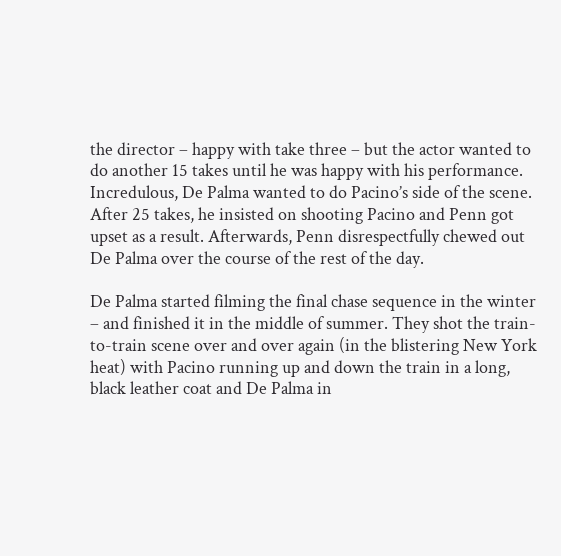the director – happy with take three – but the actor wanted to do another 15 takes until he was happy with his performance. Incredulous, De Palma wanted to do Pacino’s side of the scene. After 25 takes, he insisted on shooting Pacino and Penn got upset as a result. Afterwards, Penn disrespectfully chewed out De Palma over the course of the rest of the day.

De Palma started filming the final chase sequence in the winter – and finished it in the middle of summer. They shot the train-to-train scene over and over again (in the blistering New York heat) with Pacino running up and down the train in a long, black leather coat and De Palma in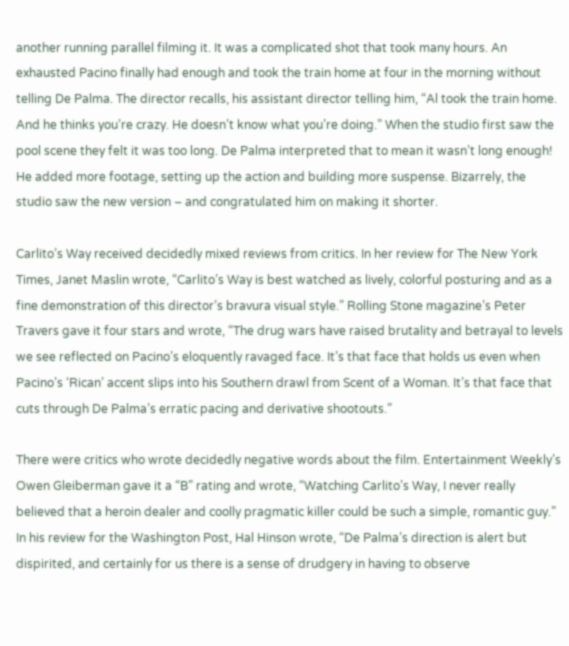another running parallel filming it. It was a complicated shot that took many hours. An exhausted Pacino finally had enough and took the train home at four in the morning without telling De Palma. The director recalls, his assistant director telling him, “Al took the train home. And he thinks you’re crazy. He doesn’t know what you’re doing.” When the studio first saw the pool scene they felt it was too long. De Palma interpreted that to mean it wasn’t long enough! He added more footage, setting up the action and building more suspense. Bizarrely, the studio saw the new version – and congratulated him on making it shorter.

Carlito’s Way received decidedly mixed reviews from critics. In her review for The New York Times, Janet Maslin wrote, “Carlito’s Way is best watched as lively, colorful posturing and as a fine demonstration of this director’s bravura visual style.” Rolling Stone magazine’s Peter Travers gave it four stars and wrote, “The drug wars have raised brutality and betrayal to levels we see reflected on Pacino’s eloquently ravaged face. It’s that face that holds us even when Pacino’s ‘Rican’ accent slips into his Southern drawl from Scent of a Woman. It’s that face that cuts through De Palma’s erratic pacing and derivative shootouts.”

There were critics who wrote decidedly negative words about the film. Entertainment Weekly’s Owen Gleiberman gave it a “B” rating and wrote, “Watching Carlito’s Way, I never really believed that a heroin dealer and coolly pragmatic killer could be such a simple, romantic guy.” In his review for the Washington Post, Hal Hinson wrote, “De Palma’s direction is alert but dispirited, and certainly for us there is a sense of drudgery in having to observe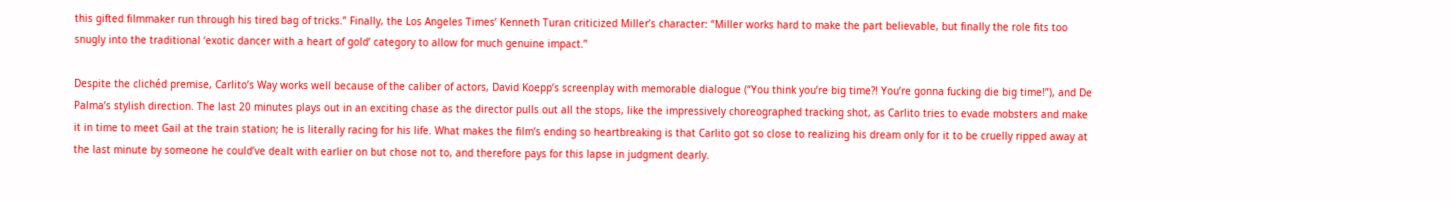this gifted filmmaker run through his tired bag of tricks.” Finally, the Los Angeles Times’ Kenneth Turan criticized Miller’s character: “Miller works hard to make the part believable, but finally the role fits too snugly into the traditional ‘exotic dancer with a heart of gold’ category to allow for much genuine impact.”

Despite the clichéd premise, Carlito’s Way works well because of the caliber of actors, David Koepp’s screenplay with memorable dialogue (“You think you’re big time?! You’re gonna fucking die big time!”), and De Palma’s stylish direction. The last 20 minutes plays out in an exciting chase as the director pulls out all the stops, like the impressively choreographed tracking shot, as Carlito tries to evade mobsters and make it in time to meet Gail at the train station; he is literally racing for his life. What makes the film’s ending so heartbreaking is that Carlito got so close to realizing his dream only for it to be cruelly ripped away at the last minute by someone he could’ve dealt with earlier on but chose not to, and therefore pays for this lapse in judgment dearly.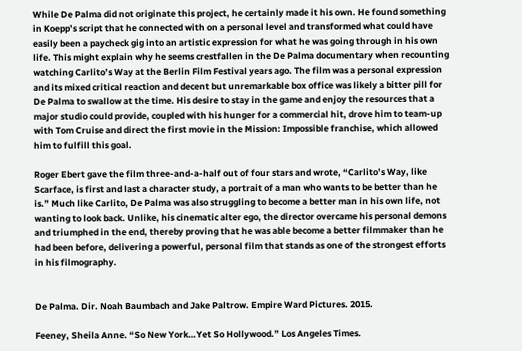While De Palma did not originate this project, he certainly made it his own. He found something in Koepp’s script that he connected with on a personal level and transformed what could have easily been a paycheck gig into an artistic expression for what he was going through in his own life. This might explain why he seems crestfallen in the De Palma documentary when recounting watching Carlito’s Way at the Berlin Film Festival years ago. The film was a personal expression and its mixed critical reaction and decent but unremarkable box office was likely a bitter pill for De Palma to swallow at the time. His desire to stay in the game and enjoy the resources that a major studio could provide, coupled with his hunger for a commercial hit, drove him to team-up with Tom Cruise and direct the first movie in the Mission: Impossible franchise, which allowed him to fulfill this goal.

Roger Ebert gave the film three-and-a-half out of four stars and wrote, “Carlito’s Way, like Scarface, is first and last a character study, a portrait of a man who wants to be better than he is.” Much like Carlito, De Palma was also struggling to become a better man in his own life, not wanting to look back. Unlike, his cinematic alter ego, the director overcame his personal demons and triumphed in the end, thereby proving that he was able become a better filmmaker than he had been before, delivering a powerful, personal film that stands as one of the strongest efforts in his filmography.


De Palma. Dir. Noah Baumbach and Jake Paltrow. Empire Ward Pictures. 2015.

Feeney, Sheila Anne. “So New York…Yet So Hollywood.” Los Angeles Times.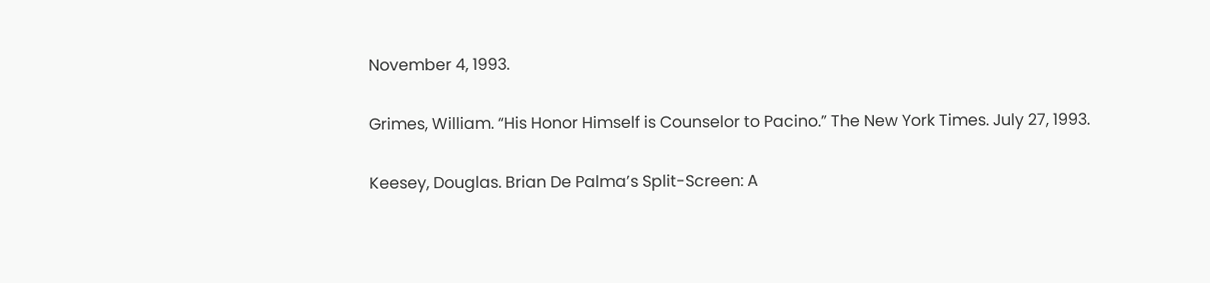November 4, 1993.

Grimes, William. “His Honor Himself is Counselor to Pacino.” The New York Times. July 27, 1993.

Keesey, Douglas. Brian De Palma’s Split-Screen: A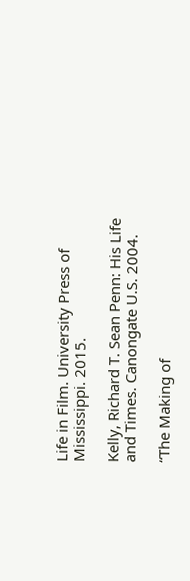Life in Film. University Press of Mississippi. 2015.

Kelly, Richard T. Sean Penn: His Life and Times. Canongate U.S. 2004.

“The Making of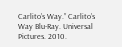Carlito’s Way.” Carlito’s Way Blu-Ray. Universal Pictures. 2010.